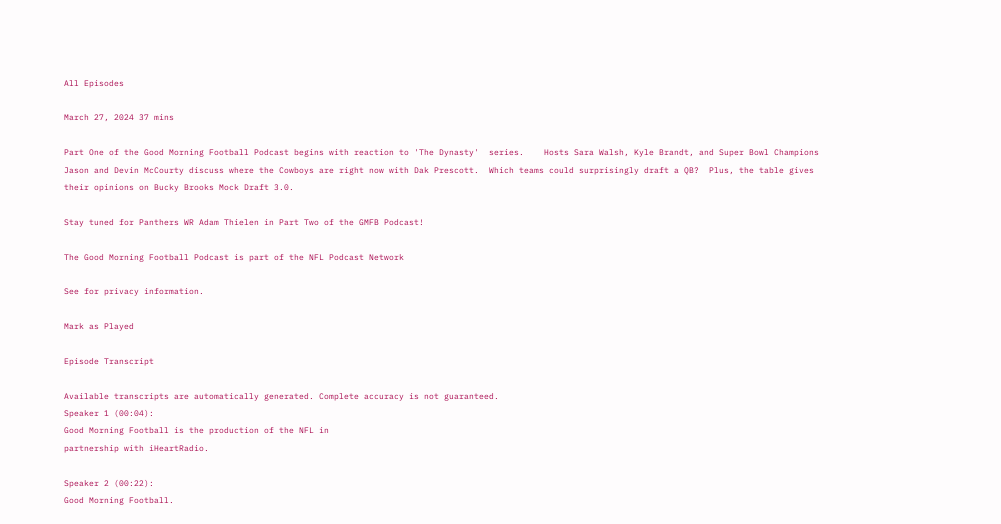All Episodes

March 27, 2024 37 mins

Part One of the Good Morning Football Podcast begins with reaction to 'The Dynasty'  series.    Hosts Sara Walsh, Kyle Brandt, and Super Bowl Champions Jason and Devin McCourty discuss where the Cowboys are right now with Dak Prescott.  Which teams could surprisingly draft a QB?  Plus, the table gives their opinions on Bucky Brooks Mock Draft 3.0.

Stay tuned for Panthers WR Adam Thielen in Part Two of the GMFB Podcast!

The Good Morning Football Podcast is part of the NFL Podcast Network

See for privacy information.

Mark as Played

Episode Transcript

Available transcripts are automatically generated. Complete accuracy is not guaranteed.
Speaker 1 (00:04):
Good Morning Football is the production of the NFL in
partnership with iHeartRadio.

Speaker 2 (00:22):
Good Morning Football.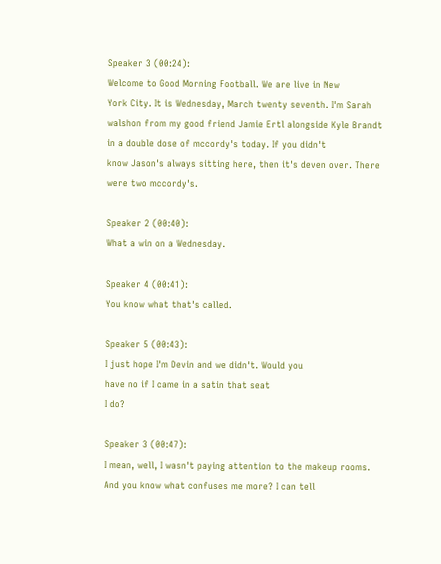Speaker 3 (00:24):
Welcome to Good Morning Football. We are live in New
York City. It is Wednesday, March twenty seventh. I'm Sarah
walshon from my good friend Jamie Ertl alongside Kyle Brandt
in a double dose of mccordy's today. If you didn't
know Jason's always sitting here, then it's deven over. There
were two mccordy's.

Speaker 2 (00:40):
What a win on a Wednesday.

Speaker 4 (00:41):
You know what that's called.

Speaker 5 (00:43):
I just hope I'm Devin and we didn't. Would you
have no if I came in a satin that seat
I do?

Speaker 3 (00:47):
I mean, well, I wasn't paying attention to the makeup rooms.
And you know what confuses me more? I can tell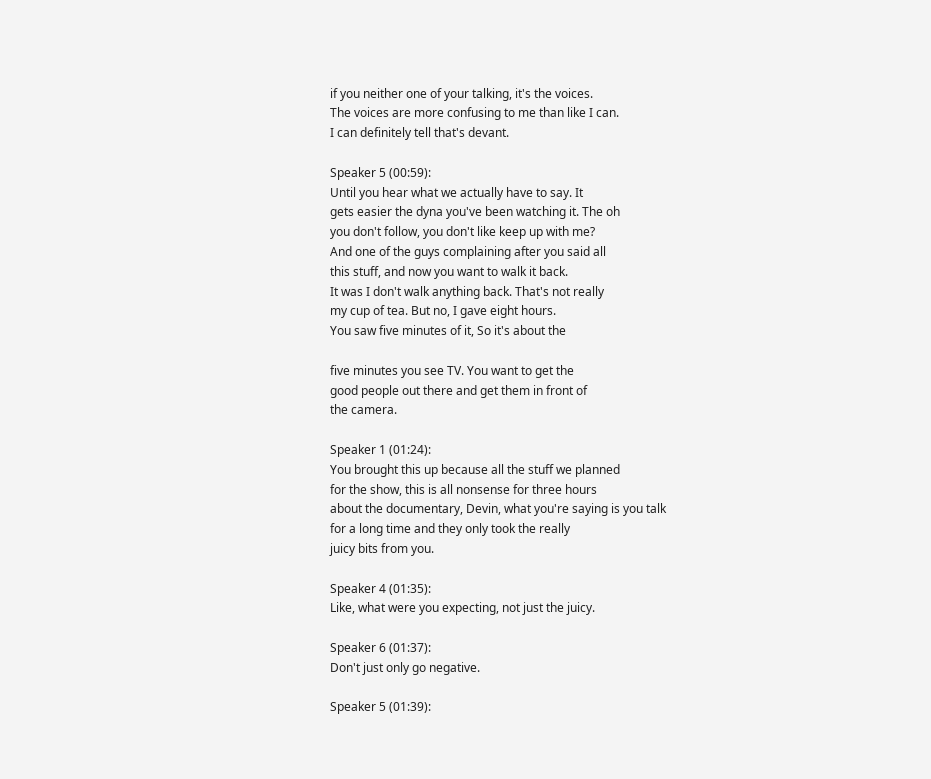if you neither one of your talking, it's the voices.
The voices are more confusing to me than like I can.
I can definitely tell that's devant.

Speaker 5 (00:59):
Until you hear what we actually have to say. It
gets easier the dyna you've been watching it. The oh
you don't follow, you don't like keep up with me?
And one of the guys complaining after you said all
this stuff, and now you want to walk it back.
It was I don't walk anything back. That's not really
my cup of tea. But no, I gave eight hours.
You saw five minutes of it, So it's about the

five minutes you see TV. You want to get the
good people out there and get them in front of
the camera.

Speaker 1 (01:24):
You brought this up because all the stuff we planned
for the show, this is all nonsense for three hours
about the documentary, Devin, what you're saying is you talk
for a long time and they only took the really
juicy bits from you.

Speaker 4 (01:35):
Like, what were you expecting, not just the juicy.

Speaker 6 (01:37):
Don't just only go negative.

Speaker 5 (01:39):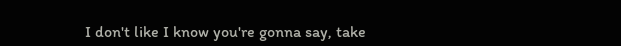I don't like I know you're gonna say, take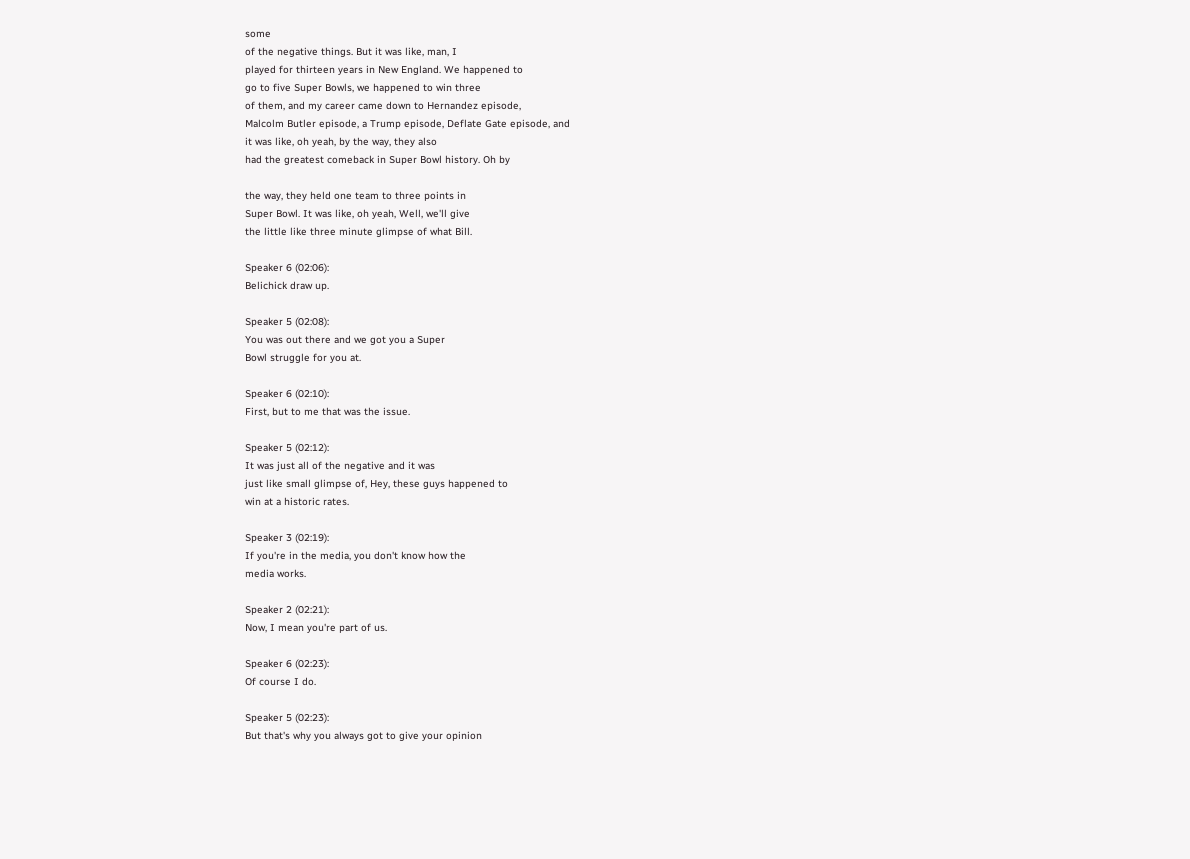some
of the negative things. But it was like, man, I
played for thirteen years in New England. We happened to
go to five Super Bowls, we happened to win three
of them, and my career came down to Hernandez episode,
Malcolm Butler episode, a Trump episode, Deflate Gate episode, and
it was like, oh yeah, by the way, they also
had the greatest comeback in Super Bowl history. Oh by

the way, they held one team to three points in
Super Bowl. It was like, oh yeah, Well, we'll give
the little like three minute glimpse of what Bill.

Speaker 6 (02:06):
Belichick draw up.

Speaker 5 (02:08):
You was out there and we got you a Super
Bowl struggle for you at.

Speaker 6 (02:10):
First, but to me that was the issue.

Speaker 5 (02:12):
It was just all of the negative and it was
just like small glimpse of, Hey, these guys happened to
win at a historic rates.

Speaker 3 (02:19):
If you're in the media, you don't know how the
media works.

Speaker 2 (02:21):
Now, I mean you're part of us.

Speaker 6 (02:23):
Of course I do.

Speaker 5 (02:23):
But that's why you always got to give your opinion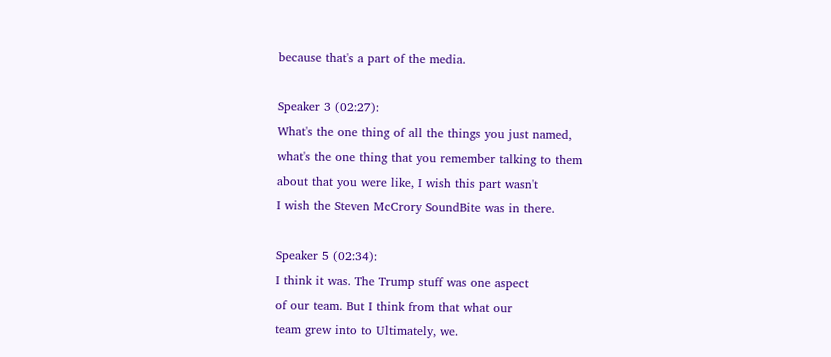because that's a part of the media.

Speaker 3 (02:27):
What's the one thing of all the things you just named,
what's the one thing that you remember talking to them
about that you were like, I wish this part wasn't
I wish the Steven McCrory SoundBite was in there.

Speaker 5 (02:34):
I think it was. The Trump stuff was one aspect
of our team. But I think from that what our
team grew into to Ultimately, we.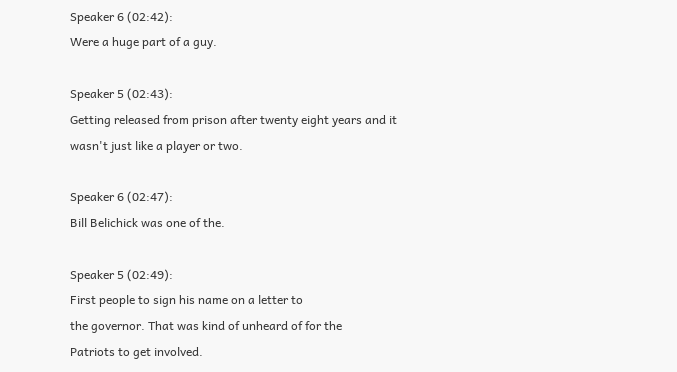Speaker 6 (02:42):
Were a huge part of a guy.

Speaker 5 (02:43):
Getting released from prison after twenty eight years and it
wasn't just like a player or two.

Speaker 6 (02:47):
Bill Belichick was one of the.

Speaker 5 (02:49):
First people to sign his name on a letter to
the governor. That was kind of unheard of for the
Patriots to get involved.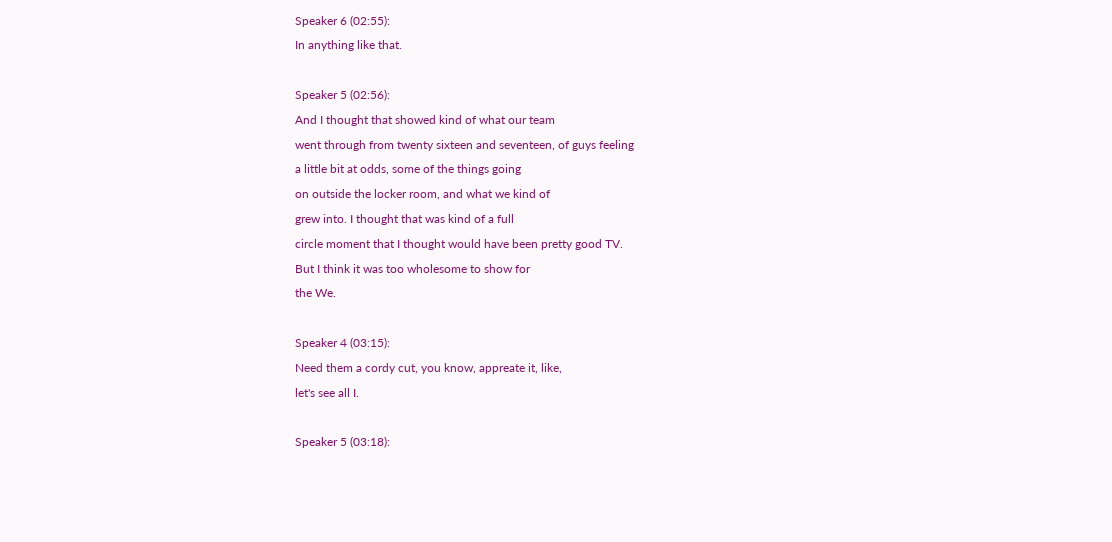Speaker 6 (02:55):
In anything like that.

Speaker 5 (02:56):
And I thought that showed kind of what our team
went through from twenty sixteen and seventeen, of guys feeling
a little bit at odds, some of the things going
on outside the locker room, and what we kind of
grew into. I thought that was kind of a full
circle moment that I thought would have been pretty good TV.
But I think it was too wholesome to show for
the We.

Speaker 4 (03:15):
Need them a cordy cut, you know, appreate it, like,
let's see all I.

Speaker 5 (03:18):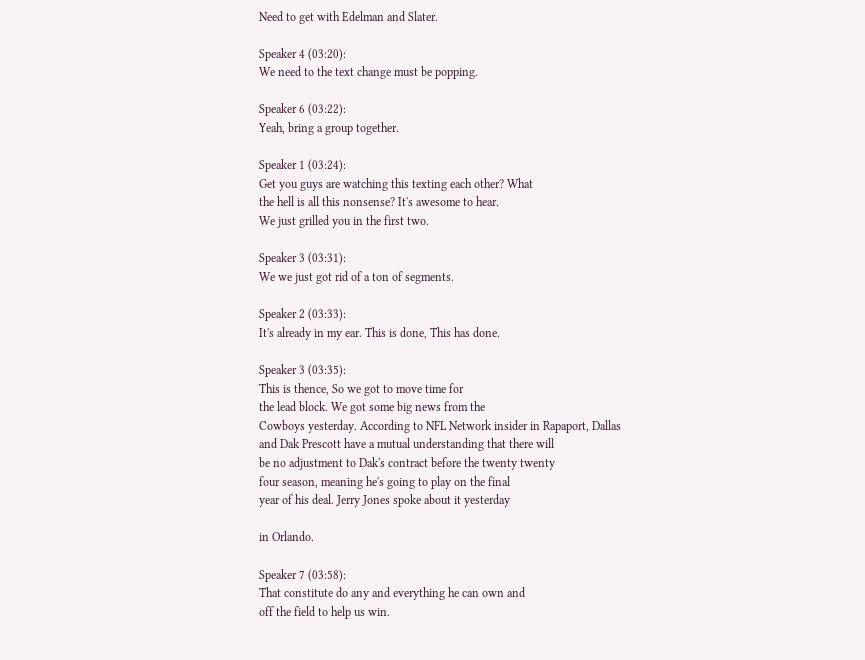Need to get with Edelman and Slater.

Speaker 4 (03:20):
We need to the text change must be popping.

Speaker 6 (03:22):
Yeah, bring a group together.

Speaker 1 (03:24):
Get you guys are watching this texting each other? What
the hell is all this nonsense? It's awesome to hear.
We just grilled you in the first two.

Speaker 3 (03:31):
We we just got rid of a ton of segments.

Speaker 2 (03:33):
It's already in my ear. This is done, This has done.

Speaker 3 (03:35):
This is thence, So we got to move time for
the lead block. We got some big news from the
Cowboys yesterday. According to NFL Network insider in Rapaport, Dallas
and Dak Prescott have a mutual understanding that there will
be no adjustment to Dak's contract before the twenty twenty
four season, meaning he's going to play on the final
year of his deal. Jerry Jones spoke about it yesterday

in Orlando.

Speaker 7 (03:58):
That constitute do any and everything he can own and
off the field to help us win.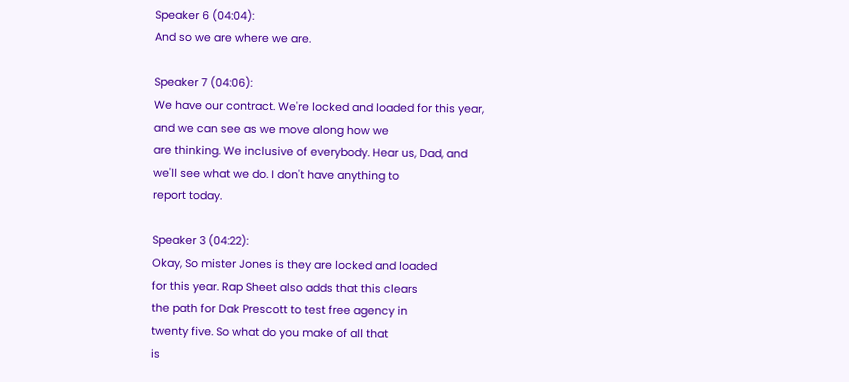Speaker 6 (04:04):
And so we are where we are.

Speaker 7 (04:06):
We have our contract. We're locked and loaded for this year,
and we can see as we move along how we
are thinking. We inclusive of everybody. Hear us, Dad, and
we'll see what we do. I don't have anything to
report today.

Speaker 3 (04:22):
Okay, So mister Jones is they are locked and loaded
for this year. Rap Sheet also adds that this clears
the path for Dak Prescott to test free agency in
twenty five. So what do you make of all that
is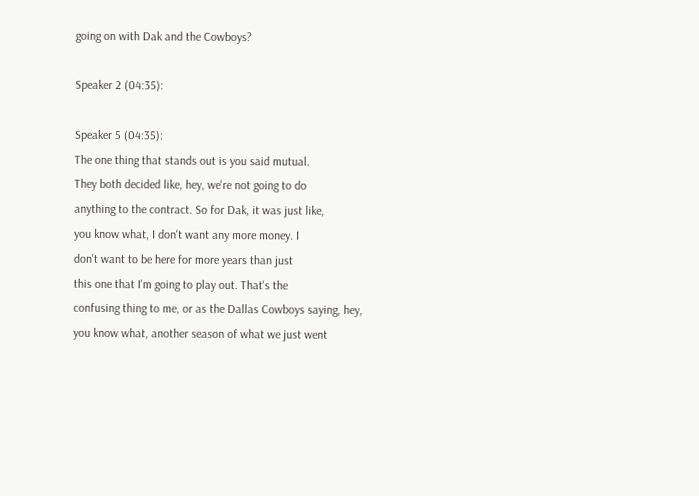going on with Dak and the Cowboys?

Speaker 2 (04:35):

Speaker 5 (04:35):
The one thing that stands out is you said mutual.
They both decided like, hey, we're not going to do
anything to the contract. So for Dak, it was just like,
you know what, I don't want any more money. I
don't want to be here for more years than just
this one that I'm going to play out. That's the
confusing thing to me, or as the Dallas Cowboys saying, hey,
you know what, another season of what we just went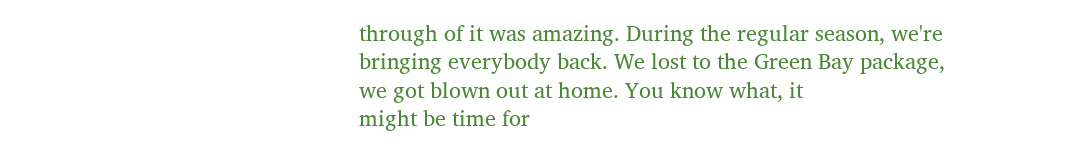through of it was amazing. During the regular season, we're
bringing everybody back. We lost to the Green Bay package,
we got blown out at home. You know what, it
might be time for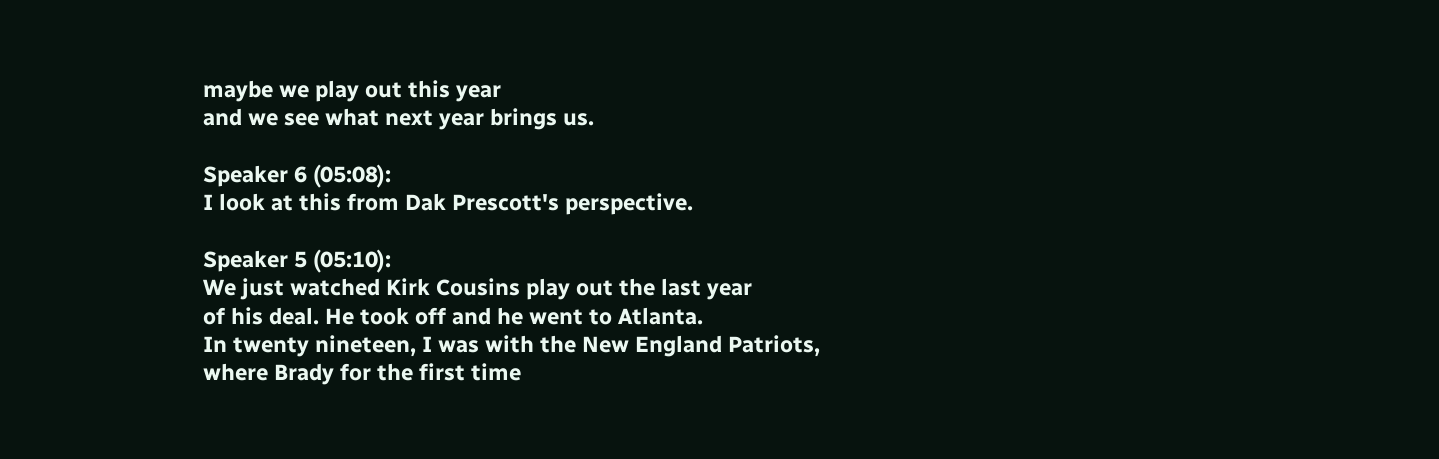maybe we play out this year
and we see what next year brings us.

Speaker 6 (05:08):
I look at this from Dak Prescott's perspective.

Speaker 5 (05:10):
We just watched Kirk Cousins play out the last year
of his deal. He took off and he went to Atlanta.
In twenty nineteen, I was with the New England Patriots,
where Brady for the first time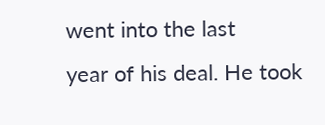went into the last
year of his deal. He took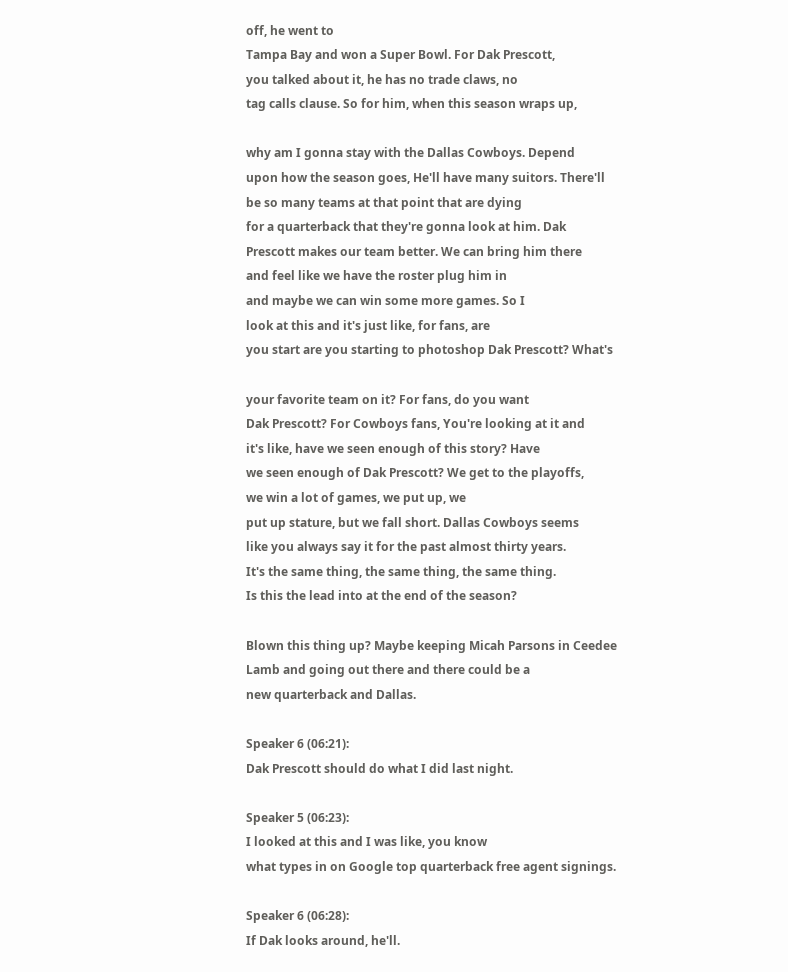off, he went to
Tampa Bay and won a Super Bowl. For Dak Prescott,
you talked about it, he has no trade claws, no
tag calls clause. So for him, when this season wraps up,

why am I gonna stay with the Dallas Cowboys. Depend
upon how the season goes, He'll have many suitors. There'll
be so many teams at that point that are dying
for a quarterback that they're gonna look at him. Dak
Prescott makes our team better. We can bring him there
and feel like we have the roster plug him in
and maybe we can win some more games. So I
look at this and it's just like, for fans, are
you start are you starting to photoshop Dak Prescott? What's

your favorite team on it? For fans, do you want
Dak Prescott? For Cowboys fans, You're looking at it and
it's like, have we seen enough of this story? Have
we seen enough of Dak Prescott? We get to the playoffs,
we win a lot of games, we put up, we
put up stature, but we fall short. Dallas Cowboys seems
like you always say it for the past almost thirty years.
It's the same thing, the same thing, the same thing.
Is this the lead into at the end of the season?

Blown this thing up? Maybe keeping Micah Parsons in Ceedee
Lamb and going out there and there could be a
new quarterback and Dallas.

Speaker 6 (06:21):
Dak Prescott should do what I did last night.

Speaker 5 (06:23):
I looked at this and I was like, you know
what types in on Google top quarterback free agent signings.

Speaker 6 (06:28):
If Dak looks around, he'll.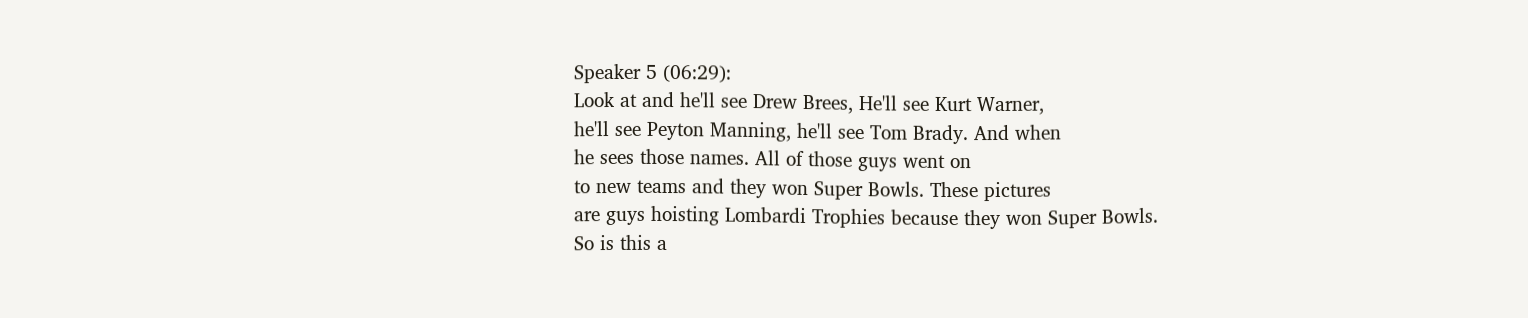Speaker 5 (06:29):
Look at and he'll see Drew Brees, He'll see Kurt Warner,
he'll see Peyton Manning, he'll see Tom Brady. And when
he sees those names. All of those guys went on
to new teams and they won Super Bowls. These pictures
are guys hoisting Lombardi Trophies because they won Super Bowls.
So is this a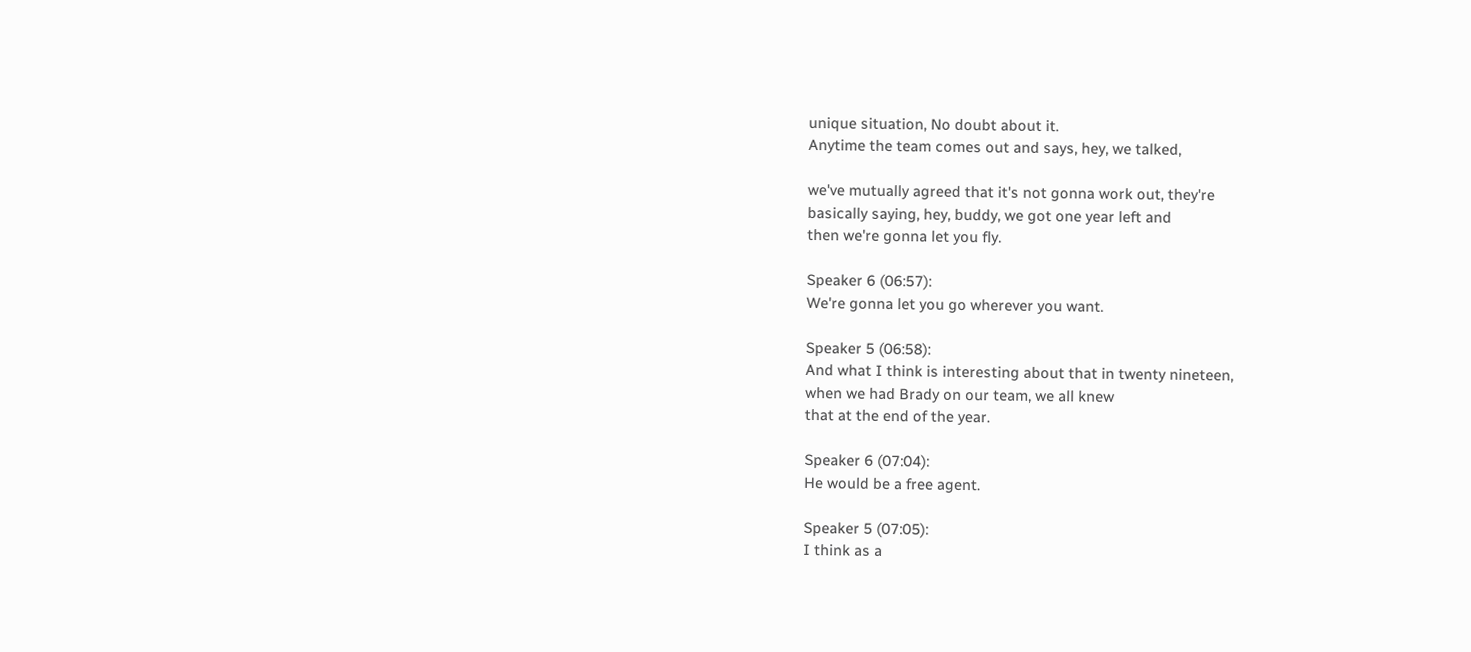unique situation, No doubt about it.
Anytime the team comes out and says, hey, we talked,

we've mutually agreed that it's not gonna work out, they're
basically saying, hey, buddy, we got one year left and
then we're gonna let you fly.

Speaker 6 (06:57):
We're gonna let you go wherever you want.

Speaker 5 (06:58):
And what I think is interesting about that in twenty nineteen,
when we had Brady on our team, we all knew
that at the end of the year.

Speaker 6 (07:04):
He would be a free agent.

Speaker 5 (07:05):
I think as a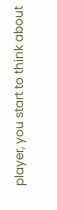player, you start to think about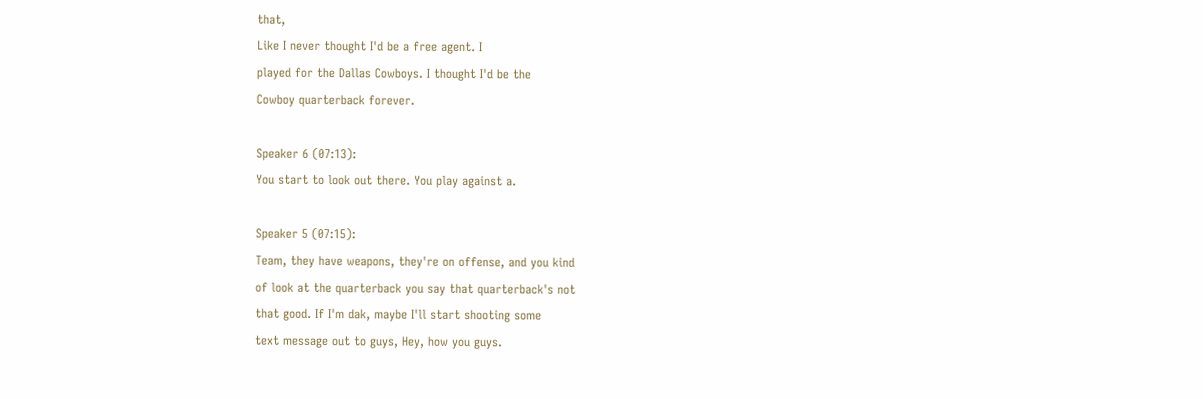that,
Like I never thought I'd be a free agent. I
played for the Dallas Cowboys. I thought I'd be the
Cowboy quarterback forever.

Speaker 6 (07:13):
You start to look out there. You play against a.

Speaker 5 (07:15):
Team, they have weapons, they're on offense, and you kind
of look at the quarterback you say that quarterback's not
that good. If I'm dak, maybe I'll start shooting some
text message out to guys, Hey, how you guys.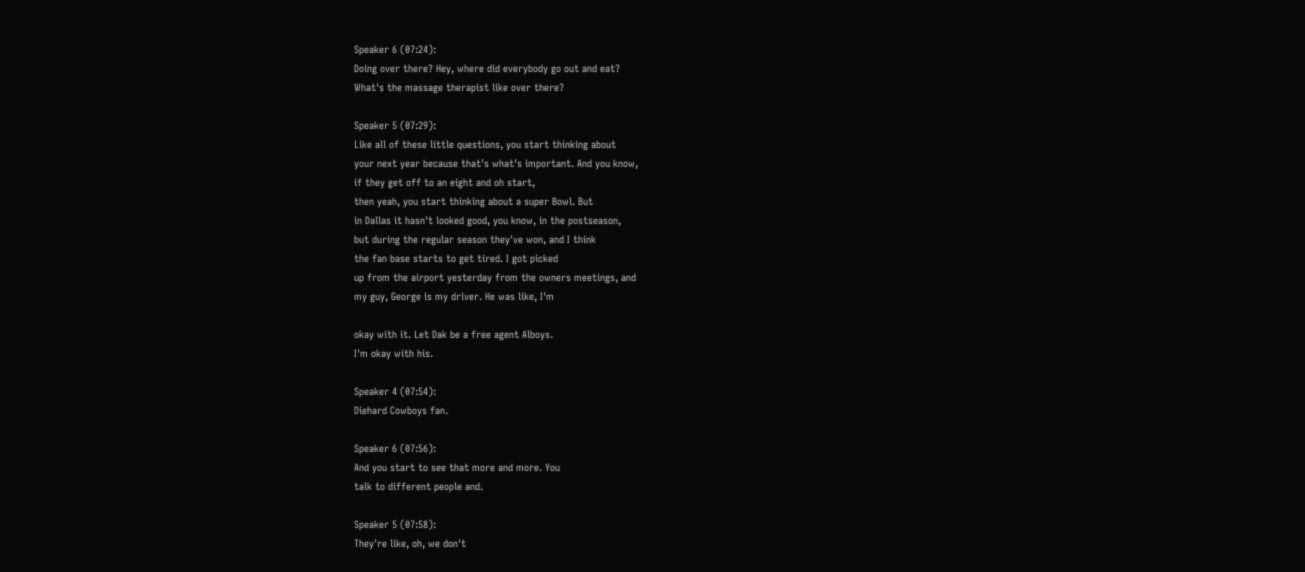Speaker 6 (07:24):
Doing over there? Hey, where did everybody go out and eat?
What's the massage therapist like over there?

Speaker 5 (07:29):
Like all of these little questions, you start thinking about
your next year because that's what's important. And you know,
if they get off to an eight and oh start,
then yeah, you start thinking about a super Bowl. But
in Dallas it hasn't looked good, you know, in the postseason,
but during the regular season they've won, and I think
the fan base starts to get tired. I got picked
up from the airport yesterday from the owners meetings, and
my guy, George is my driver. He was like, I'm

okay with it. Let Dak be a free agent Alboys.
I'm okay with his.

Speaker 4 (07:54):
Diehard Cowboys fan.

Speaker 6 (07:56):
And you start to see that more and more. You
talk to different people and.

Speaker 5 (07:58):
They're like, oh, we don't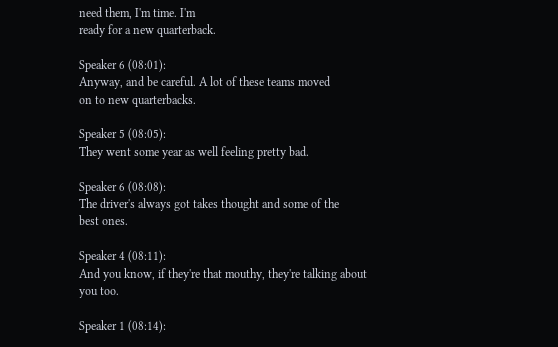need them, I'm time. I'm
ready for a new quarterback.

Speaker 6 (08:01):
Anyway, and be careful. A lot of these teams moved
on to new quarterbacks.

Speaker 5 (08:05):
They went some year as well feeling pretty bad.

Speaker 6 (08:08):
The driver's always got takes thought and some of the
best ones.

Speaker 4 (08:11):
And you know, if they're that mouthy, they're talking about
you too.

Speaker 1 (08:14):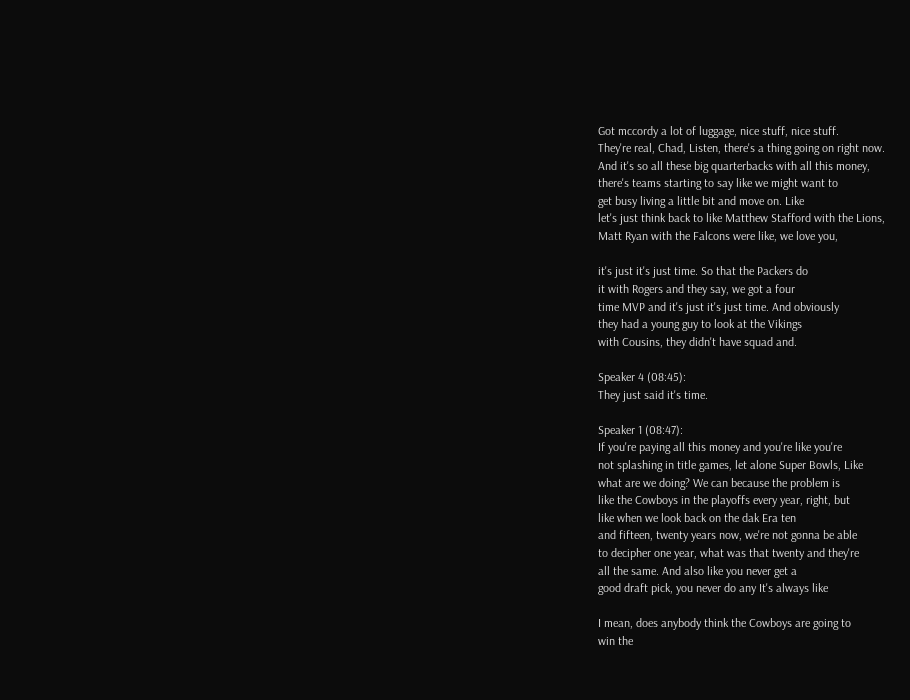Got mccordy a lot of luggage, nice stuff, nice stuff.
They're real, Chad, Listen, there's a thing going on right now.
And it's so all these big quarterbacks with all this money,
there's teams starting to say like we might want to
get busy living a little bit and move on. Like
let's just think back to like Matthew Stafford with the Lions,
Matt Ryan with the Falcons were like, we love you,

it's just it's just time. So that the Packers do
it with Rogers and they say, we got a four
time MVP and it's just it's just time. And obviously
they had a young guy to look at the Vikings
with Cousins, they didn't have squad and.

Speaker 4 (08:45):
They just said it's time.

Speaker 1 (08:47):
If you're paying all this money and you're like you're
not splashing in title games, let alone Super Bowls, Like
what are we doing? We can because the problem is
like the Cowboys in the playoffs every year, right, but
like when we look back on the dak Era ten
and fifteen, twenty years now, we're not gonna be able
to decipher one year, what was that twenty and they're
all the same. And also like you never get a
good draft pick, you never do any It's always like

I mean, does anybody think the Cowboys are going to
win the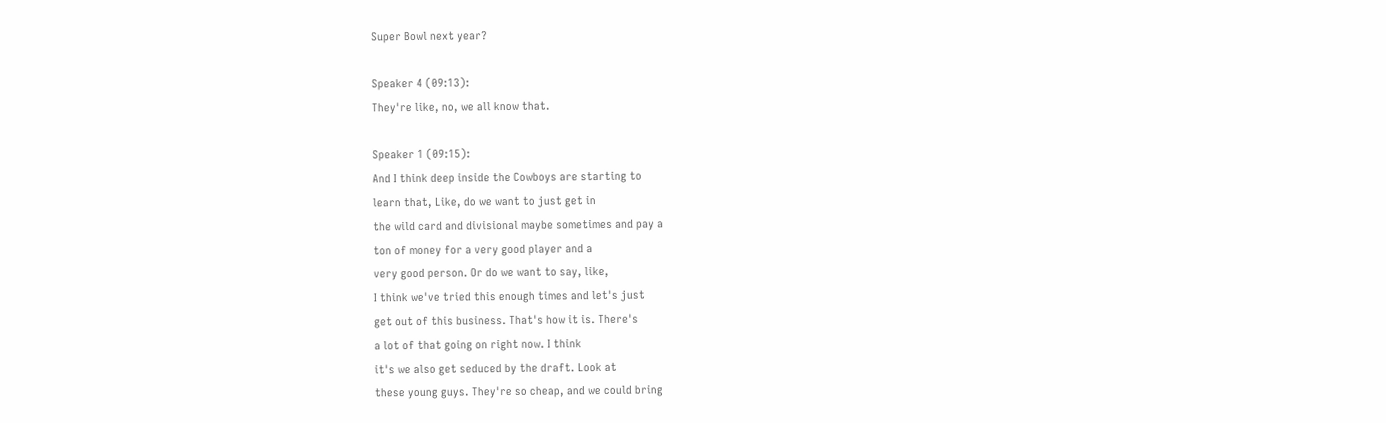Super Bowl next year?

Speaker 4 (09:13):
They're like, no, we all know that.

Speaker 1 (09:15):
And I think deep inside the Cowboys are starting to
learn that, Like, do we want to just get in
the wild card and divisional maybe sometimes and pay a
ton of money for a very good player and a
very good person. Or do we want to say, like,
I think we've tried this enough times and let's just
get out of this business. That's how it is. There's
a lot of that going on right now. I think
it's we also get seduced by the draft. Look at
these young guys. They're so cheap, and we could bring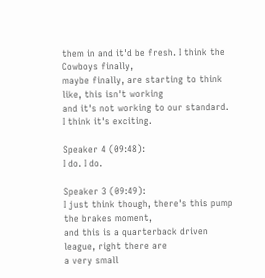them in and it'd be fresh. I think the Cowboys finally,
maybe finally, are starting to think like, this isn't working
and it's not working to our standard. I think it's exciting.

Speaker 4 (09:48):
I do. I do.

Speaker 3 (09:49):
I just think though, there's this pump the brakes moment,
and this is a quarterback driven league, right there are
a very small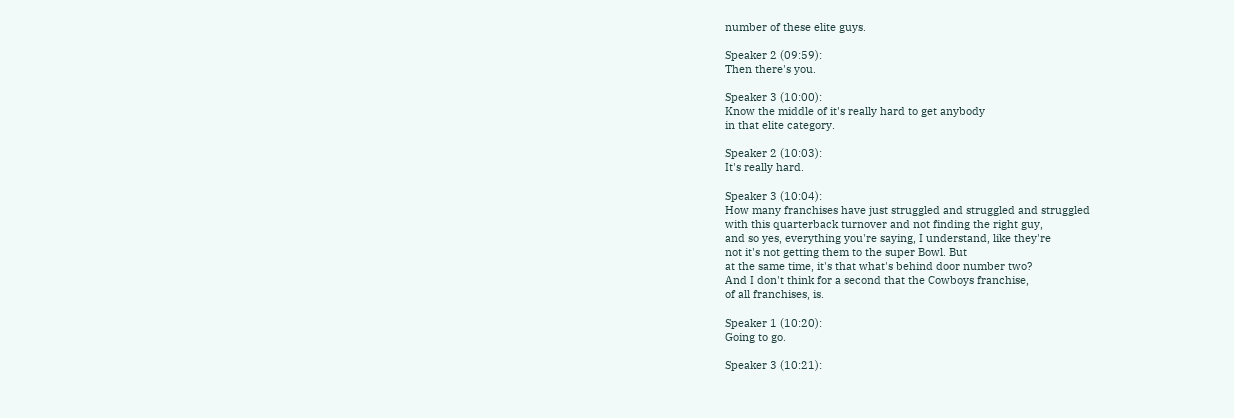number of these elite guys.

Speaker 2 (09:59):
Then there's you.

Speaker 3 (10:00):
Know the middle of it's really hard to get anybody
in that elite category.

Speaker 2 (10:03):
It's really hard.

Speaker 3 (10:04):
How many franchises have just struggled and struggled and struggled
with this quarterback turnover and not finding the right guy,
and so yes, everything you're saying, I understand, like they're
not it's not getting them to the super Bowl. But
at the same time, it's that what's behind door number two?
And I don't think for a second that the Cowboys franchise,
of all franchises, is.

Speaker 1 (10:20):
Going to go.

Speaker 3 (10:21):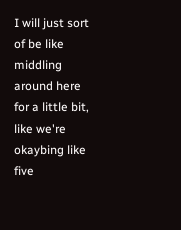I will just sort of be like middling around here
for a little bit, like we're okaybing like five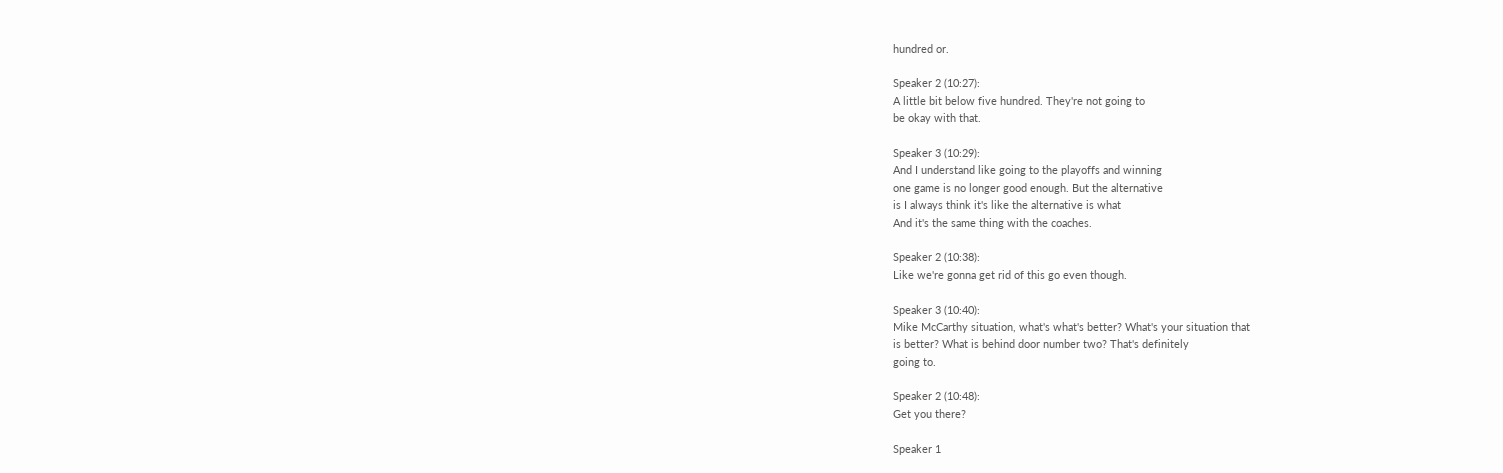hundred or.

Speaker 2 (10:27):
A little bit below five hundred. They're not going to
be okay with that.

Speaker 3 (10:29):
And I understand like going to the playoffs and winning
one game is no longer good enough. But the alternative
is I always think it's like the alternative is what
And it's the same thing with the coaches.

Speaker 2 (10:38):
Like we're gonna get rid of this go even though.

Speaker 3 (10:40):
Mike McCarthy situation, what's what's better? What's your situation that
is better? What is behind door number two? That's definitely
going to.

Speaker 2 (10:48):
Get you there?

Speaker 1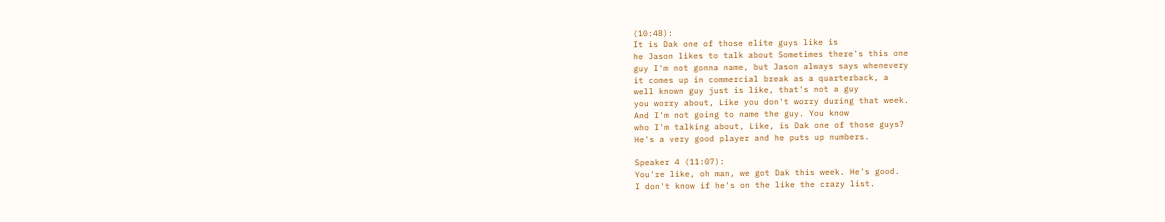(10:48):
It is Dak one of those elite guys like is
he Jason likes to talk about Sometimes there's this one
guy I'm not gonna name, but Jason always says whenevery
it comes up in commercial break as a quarterback, a
well known guy just is like, that's not a guy
you worry about, Like you don't worry during that week.
And I'm not going to name the guy. You know
who I'm talking about, Like, is Dak one of those guys?
He's a very good player and he puts up numbers.

Speaker 4 (11:07):
You're like, oh man, we got Dak this week. He's good.
I don't know if he's on the like the crazy list.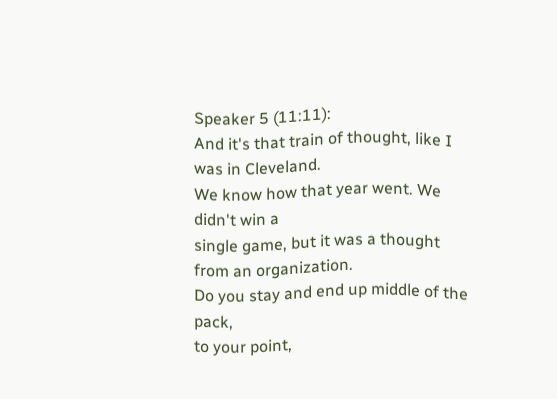Speaker 5 (11:11):
And it's that train of thought, like I was in Cleveland.
We know how that year went. We didn't win a
single game, but it was a thought from an organization.
Do you stay and end up middle of the pack,
to your point,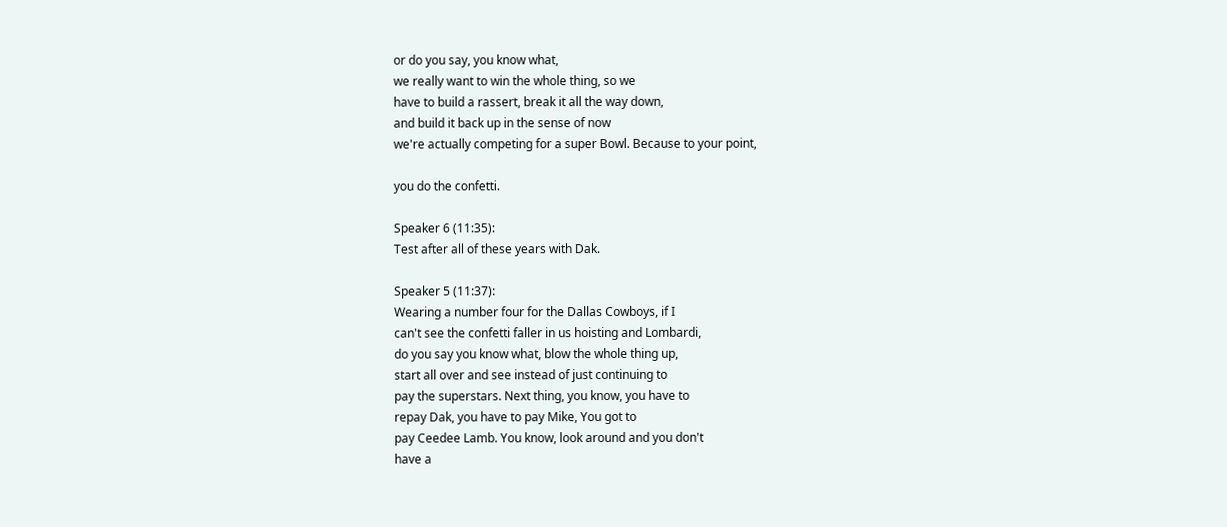or do you say, you know what,
we really want to win the whole thing, so we
have to build a rassert, break it all the way down,
and build it back up in the sense of now
we're actually competing for a super Bowl. Because to your point,

you do the confetti.

Speaker 6 (11:35):
Test after all of these years with Dak.

Speaker 5 (11:37):
Wearing a number four for the Dallas Cowboys, if I
can't see the confetti faller in us hoisting and Lombardi,
do you say you know what, blow the whole thing up,
start all over and see instead of just continuing to
pay the superstars. Next thing, you know, you have to
repay Dak, you have to pay Mike, You got to
pay Ceedee Lamb. You know, look around and you don't
have a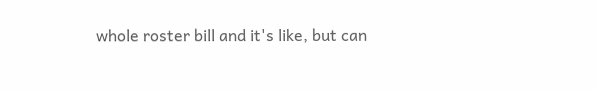whole roster bill and it's like, but can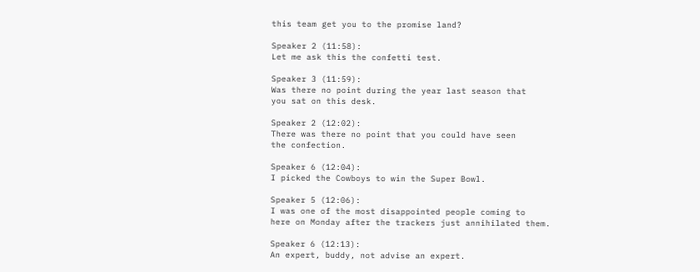this team get you to the promise land?

Speaker 2 (11:58):
Let me ask this the confetti test.

Speaker 3 (11:59):
Was there no point during the year last season that
you sat on this desk.

Speaker 2 (12:02):
There was there no point that you could have seen
the confection.

Speaker 6 (12:04):
I picked the Cowboys to win the Super Bowl.

Speaker 5 (12:06):
I was one of the most disappointed people coming to
here on Monday after the trackers just annihilated them.

Speaker 6 (12:13):
An expert, buddy, not advise an expert.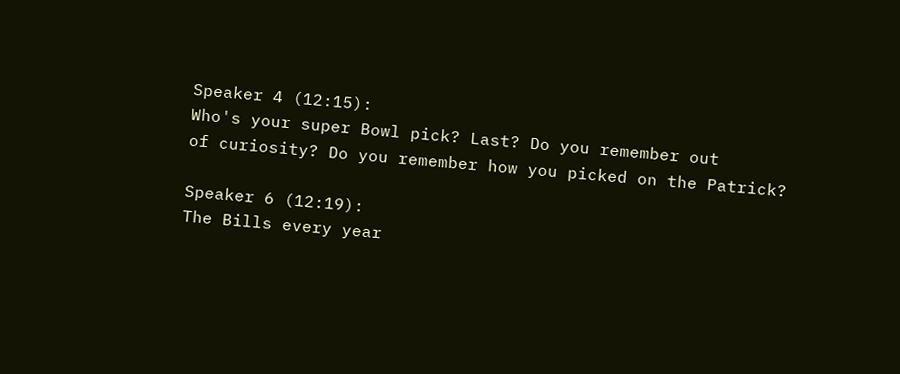Speaker 4 (12:15):
Who's your super Bowl pick? Last? Do you remember out
of curiosity? Do you remember how you picked on the Patrick?

Speaker 6 (12:19):
The Bills every year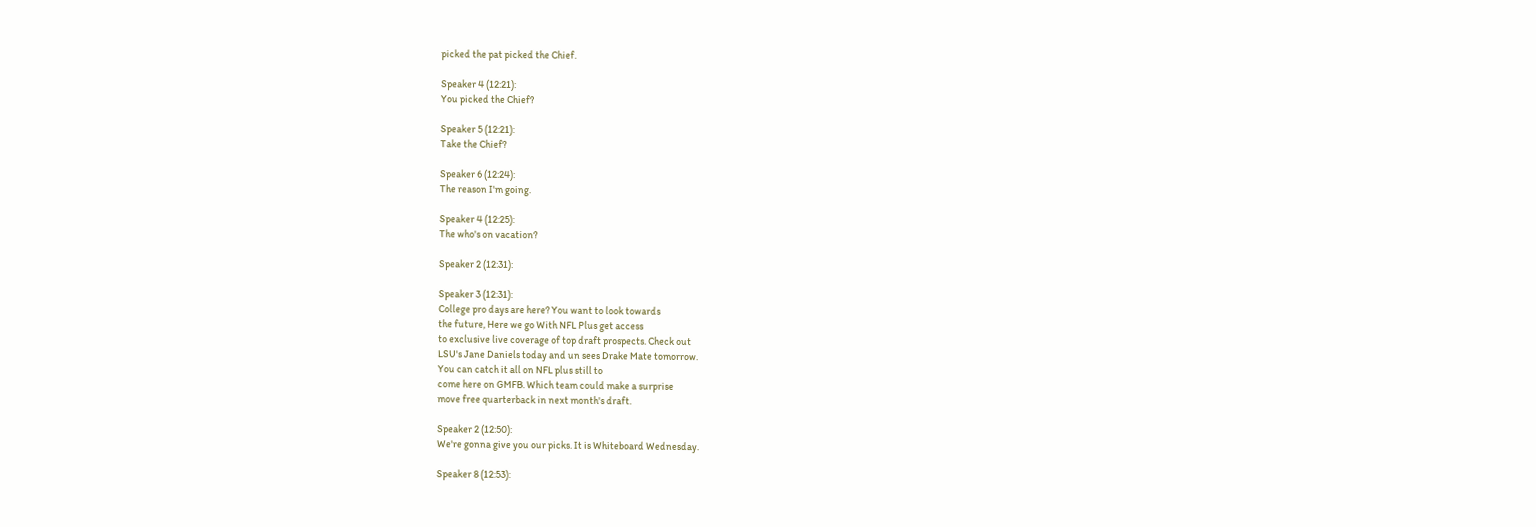picked the pat picked the Chief.

Speaker 4 (12:21):
You picked the Chief?

Speaker 5 (12:21):
Take the Chief?

Speaker 6 (12:24):
The reason I'm going.

Speaker 4 (12:25):
The who's on vacation?

Speaker 2 (12:31):

Speaker 3 (12:31):
College pro days are here? You want to look towards
the future, Here we go With NFL Plus get access
to exclusive live coverage of top draft prospects. Check out
LSU's Jane Daniels today and un sees Drake Mate tomorrow.
You can catch it all on NFL plus still to
come here on GMFB. Which team could make a surprise
move free quarterback in next month's draft.

Speaker 2 (12:50):
We're gonna give you our picks. It is Whiteboard Wednesday.

Speaker 8 (12:53):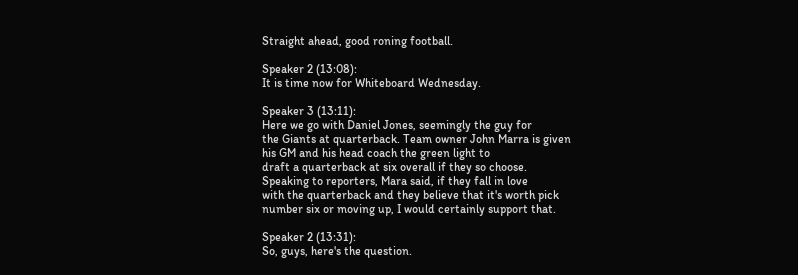Straight ahead, good roning football.

Speaker 2 (13:08):
It is time now for Whiteboard Wednesday.

Speaker 3 (13:11):
Here we go with Daniel Jones, seemingly the guy for
the Giants at quarterback. Team owner John Marra is given
his GM and his head coach the green light to
draft a quarterback at six overall if they so choose.
Speaking to reporters, Mara said, if they fall in love
with the quarterback and they believe that it's worth pick
number six or moving up, I would certainly support that.

Speaker 2 (13:31):
So, guys, here's the question.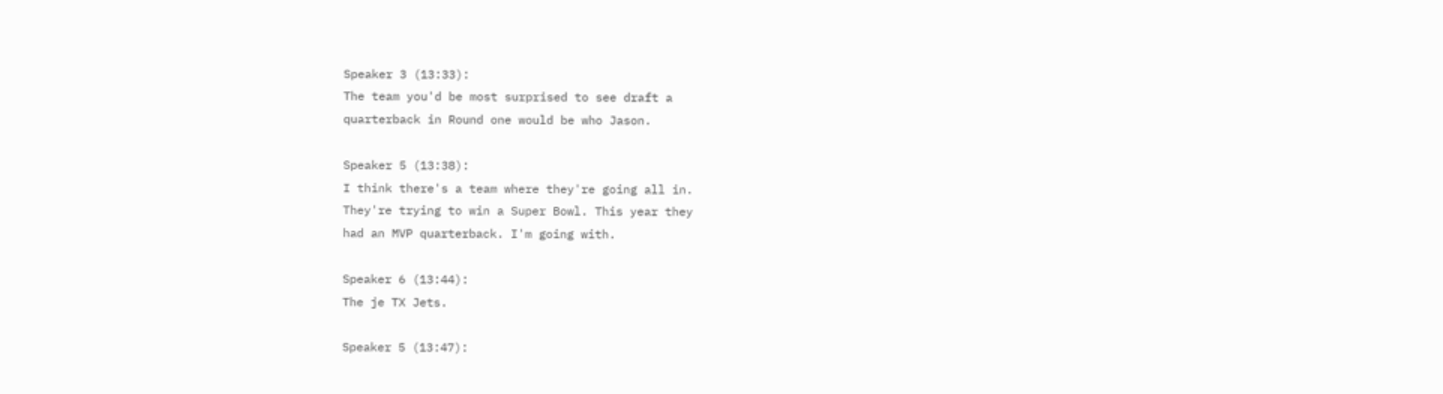Speaker 3 (13:33):
The team you'd be most surprised to see draft a
quarterback in Round one would be who Jason.

Speaker 5 (13:38):
I think there's a team where they're going all in.
They're trying to win a Super Bowl. This year they
had an MVP quarterback. I'm going with.

Speaker 6 (13:44):
The je TX Jets.

Speaker 5 (13:47):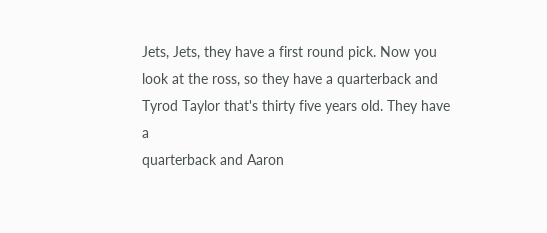Jets, Jets, they have a first round pick. Now you
look at the ross, so they have a quarterback and
Tyrod Taylor that's thirty five years old. They have a
quarterback and Aaron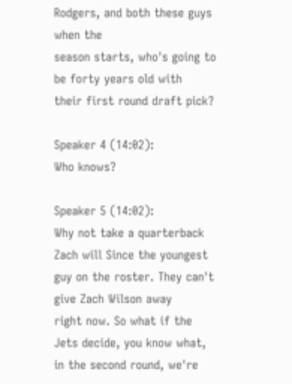Rodgers, and both these guys when the
season starts, who's going to be forty years old with
their first round draft pick?

Speaker 4 (14:02):
Who knows?

Speaker 5 (14:02):
Why not take a quarterback Zach will Since the youngest
guy on the roster. They can't give Zach Wilson away
right now. So what if the Jets decide, you know what,
in the second round, we're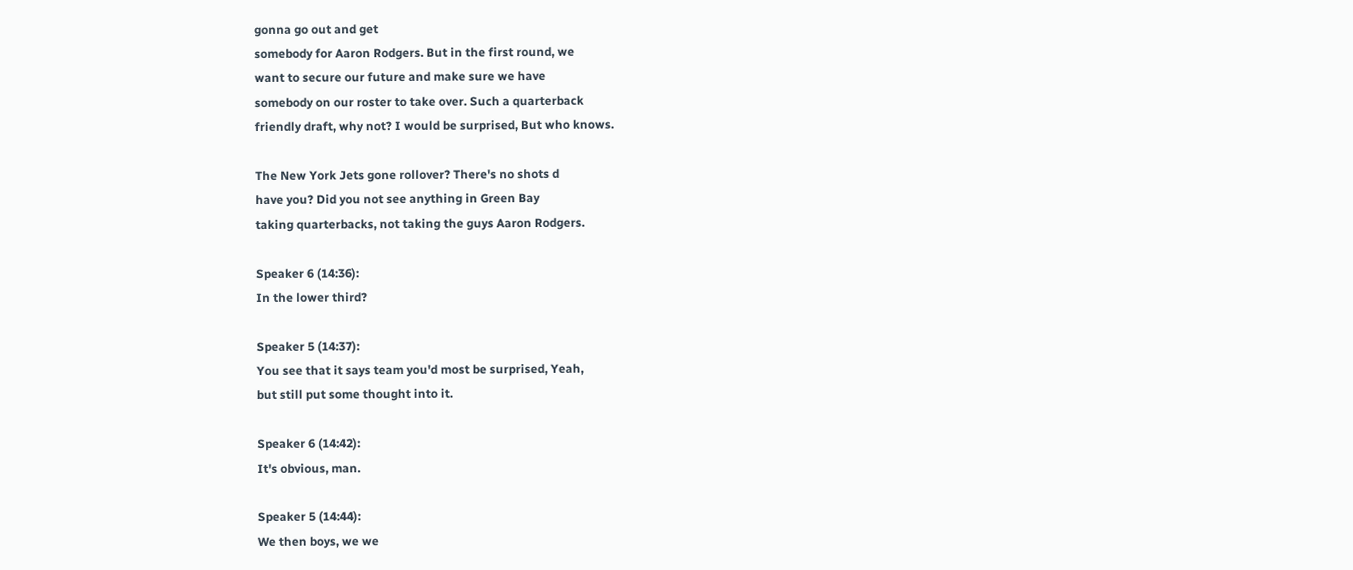gonna go out and get
somebody for Aaron Rodgers. But in the first round, we
want to secure our future and make sure we have
somebody on our roster to take over. Such a quarterback
friendly draft, why not? I would be surprised, But who knows.

The New York Jets gone rollover? There's no shots d
have you? Did you not see anything in Green Bay
taking quarterbacks, not taking the guys Aaron Rodgers.

Speaker 6 (14:36):
In the lower third?

Speaker 5 (14:37):
You see that it says team you'd most be surprised, Yeah,
but still put some thought into it.

Speaker 6 (14:42):
It's obvious, man.

Speaker 5 (14:44):
We then boys, we we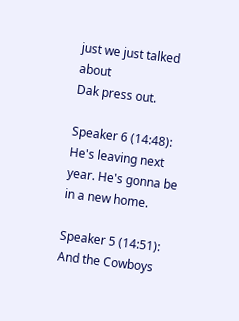just we just talked about
Dak press out.

Speaker 6 (14:48):
He's leaving next year. He's gonna be in a new home.

Speaker 5 (14:51):
And the Cowboys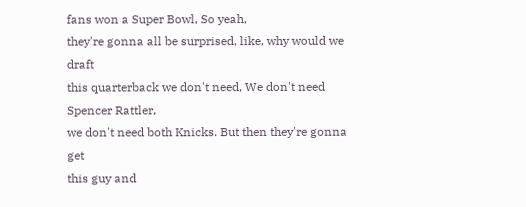fans won a Super Bowl, So yeah,
they're gonna all be surprised, like, why would we draft
this quarterback we don't need, We don't need Spencer Rattler,
we don't need both Knicks. But then they're gonna get
this guy and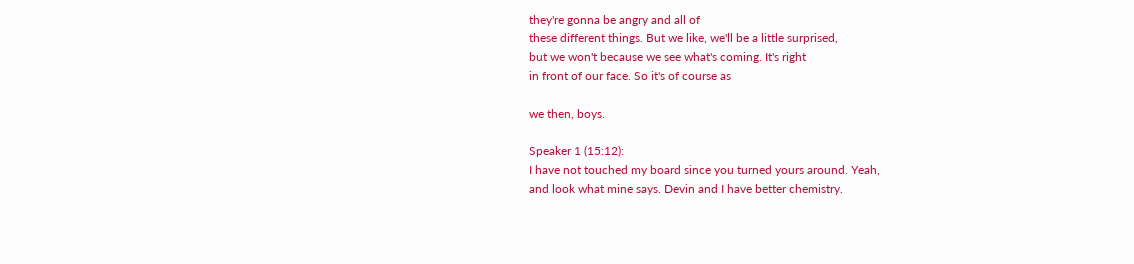they're gonna be angry and all of
these different things. But we like, we'll be a little surprised,
but we won't because we see what's coming. It's right
in front of our face. So it's of course as

we then, boys.

Speaker 1 (15:12):
I have not touched my board since you turned yours around. Yeah,
and look what mine says. Devin and I have better chemistry.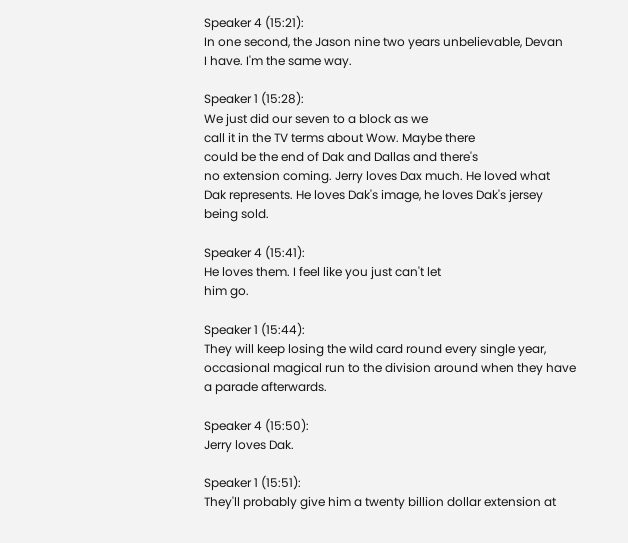Speaker 4 (15:21):
In one second, the Jason nine two years unbelievable, Devan
I have. I'm the same way.

Speaker 1 (15:28):
We just did our seven to a block as we
call it in the TV terms about Wow. Maybe there
could be the end of Dak and Dallas and there's
no extension coming. Jerry loves Dax much. He loved what
Dak represents. He loves Dak's image, he loves Dak's jersey
being sold.

Speaker 4 (15:41):
He loves them. I feel like you just can't let
him go.

Speaker 1 (15:44):
They will keep losing the wild card round every single year,
occasional magical run to the division around when they have
a parade afterwards.

Speaker 4 (15:50):
Jerry loves Dak.

Speaker 1 (15:51):
They'll probably give him a twenty billion dollar extension at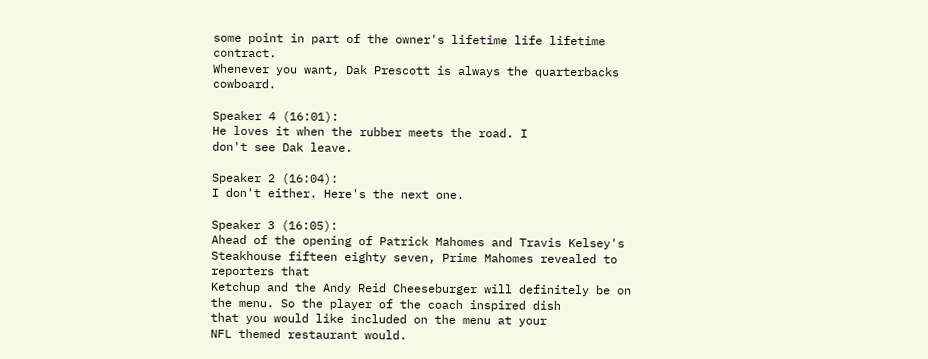some point in part of the owner's lifetime life lifetime contract.
Whenever you want, Dak Prescott is always the quarterbacks cowboard.

Speaker 4 (16:01):
He loves it when the rubber meets the road. I
don't see Dak leave.

Speaker 2 (16:04):
I don't either. Here's the next one.

Speaker 3 (16:05):
Ahead of the opening of Patrick Mahomes and Travis Kelsey's
Steakhouse fifteen eighty seven, Prime Mahomes revealed to reporters that
Ketchup and the Andy Reid Cheeseburger will definitely be on
the menu. So the player of the coach inspired dish
that you would like included on the menu at your
NFL themed restaurant would.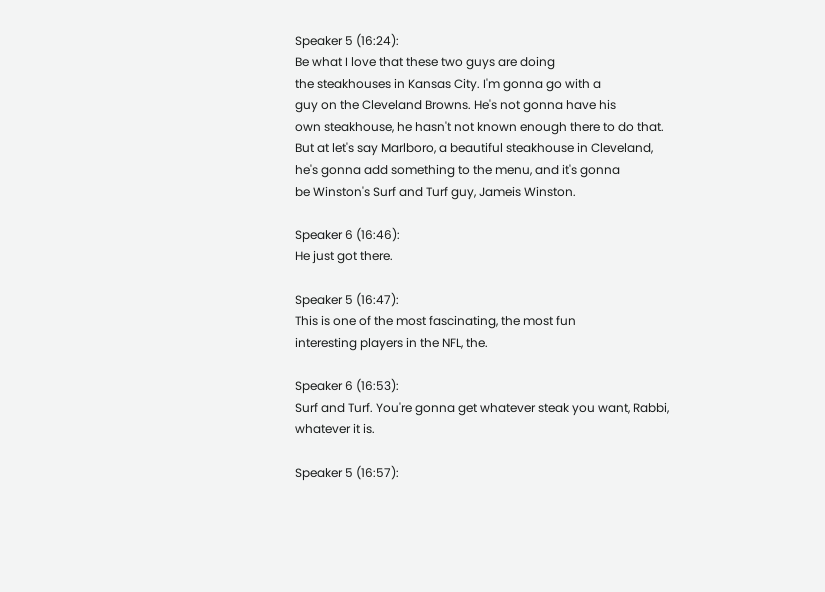Speaker 5 (16:24):
Be what I love that these two guys are doing
the steakhouses in Kansas City. I'm gonna go with a
guy on the Cleveland Browns. He's not gonna have his
own steakhouse, he hasn't not known enough there to do that.
But at let's say Marlboro, a beautiful steakhouse in Cleveland,
he's gonna add something to the menu, and it's gonna
be Winston's Surf and Turf guy, Jameis Winston.

Speaker 6 (16:46):
He just got there.

Speaker 5 (16:47):
This is one of the most fascinating, the most fun
interesting players in the NFL, the.

Speaker 6 (16:53):
Surf and Turf. You're gonna get whatever steak you want, Rabbi,
whatever it is.

Speaker 5 (16:57):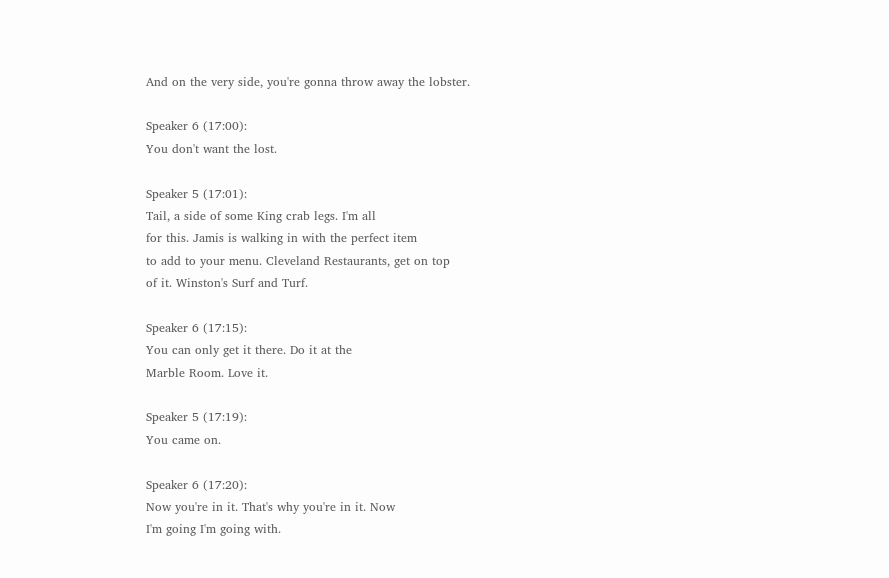And on the very side, you're gonna throw away the lobster.

Speaker 6 (17:00):
You don't want the lost.

Speaker 5 (17:01):
Tail, a side of some King crab legs. I'm all
for this. Jamis is walking in with the perfect item
to add to your menu. Cleveland Restaurants, get on top
of it. Winston's Surf and Turf.

Speaker 6 (17:15):
You can only get it there. Do it at the
Marble Room. Love it.

Speaker 5 (17:19):
You came on.

Speaker 6 (17:20):
Now you're in it. That's why you're in it. Now
I'm going I'm going with.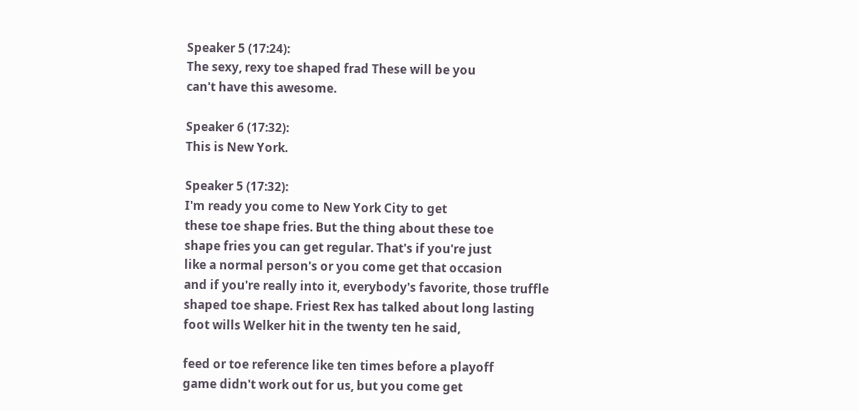Speaker 5 (17:24):
The sexy, rexy toe shaped frad These will be you
can't have this awesome.

Speaker 6 (17:32):
This is New York.

Speaker 5 (17:32):
I'm ready you come to New York City to get
these toe shape fries. But the thing about these toe
shape fries you can get regular. That's if you're just
like a normal person's or you come get that occasion
and if you're really into it, everybody's favorite, those truffle
shaped toe shape. Friest Rex has talked about long lasting
foot wills Welker hit in the twenty ten he said,

feed or toe reference like ten times before a playoff
game didn't work out for us, but you come get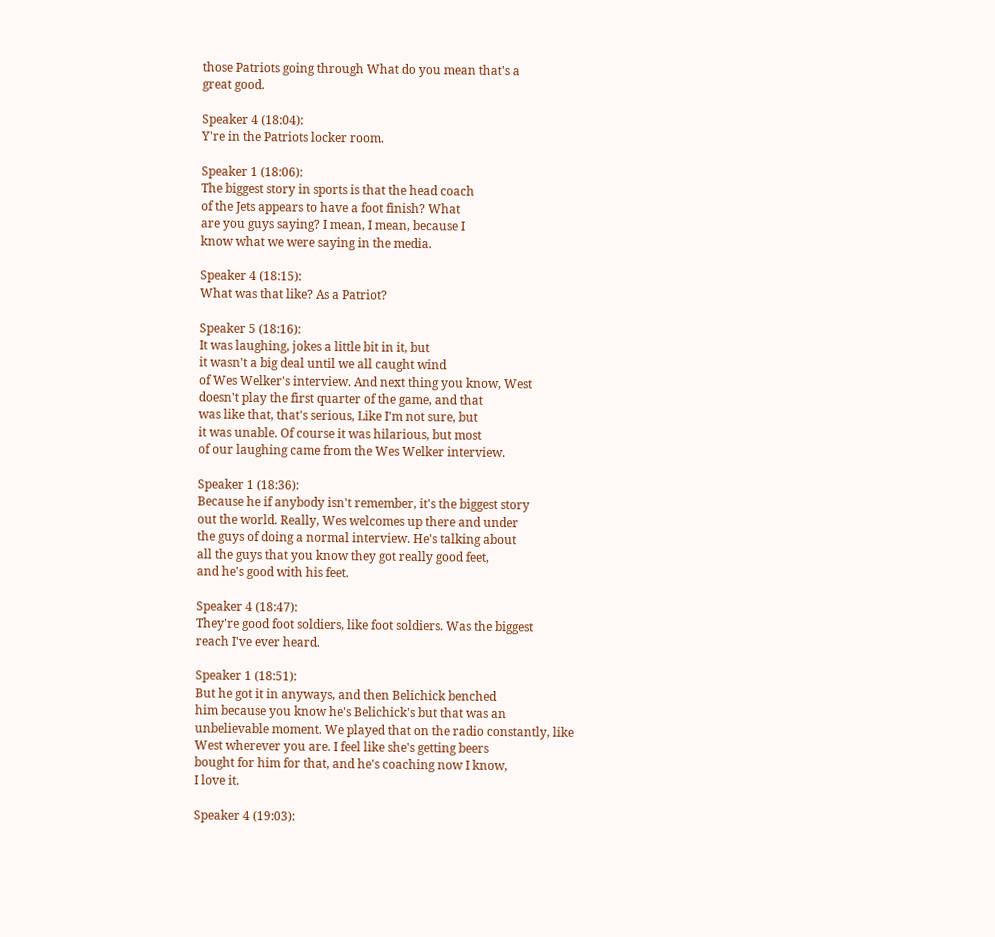those Patriots going through What do you mean that's a
great good.

Speaker 4 (18:04):
Y're in the Patriots locker room.

Speaker 1 (18:06):
The biggest story in sports is that the head coach
of the Jets appears to have a foot finish? What
are you guys saying? I mean, I mean, because I
know what we were saying in the media.

Speaker 4 (18:15):
What was that like? As a Patriot?

Speaker 5 (18:16):
It was laughing, jokes a little bit in it, but
it wasn't a big deal until we all caught wind
of Wes Welker's interview. And next thing you know, West
doesn't play the first quarter of the game, and that
was like that, that's serious, Like I'm not sure, but
it was unable. Of course it was hilarious, but most
of our laughing came from the Wes Welker interview.

Speaker 1 (18:36):
Because he if anybody isn't remember, it's the biggest story
out the world. Really, Wes welcomes up there and under
the guys of doing a normal interview. He's talking about
all the guys that you know they got really good feet,
and he's good with his feet.

Speaker 4 (18:47):
They're good foot soldiers, like foot soldiers. Was the biggest
reach I've ever heard.

Speaker 1 (18:51):
But he got it in anyways, and then Belichick benched
him because you know he's Belichick's but that was an
unbelievable moment. We played that on the radio constantly, like
West wherever you are. I feel like she's getting beers
bought for him for that, and he's coaching now I know,
I love it.

Speaker 4 (19:03):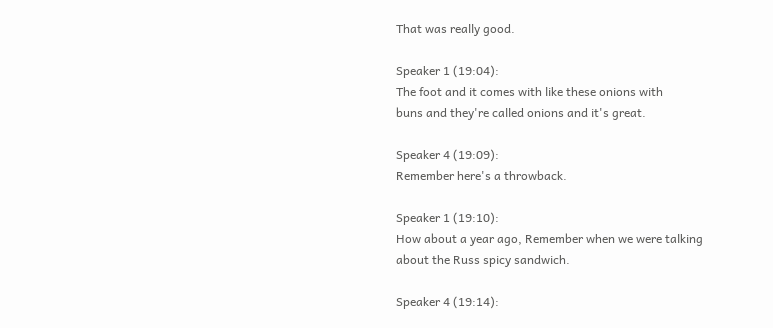That was really good.

Speaker 1 (19:04):
The foot and it comes with like these onions with
buns and they're called onions and it's great.

Speaker 4 (19:09):
Remember here's a throwback.

Speaker 1 (19:10):
How about a year ago, Remember when we were talking
about the Russ spicy sandwich.

Speaker 4 (19:14):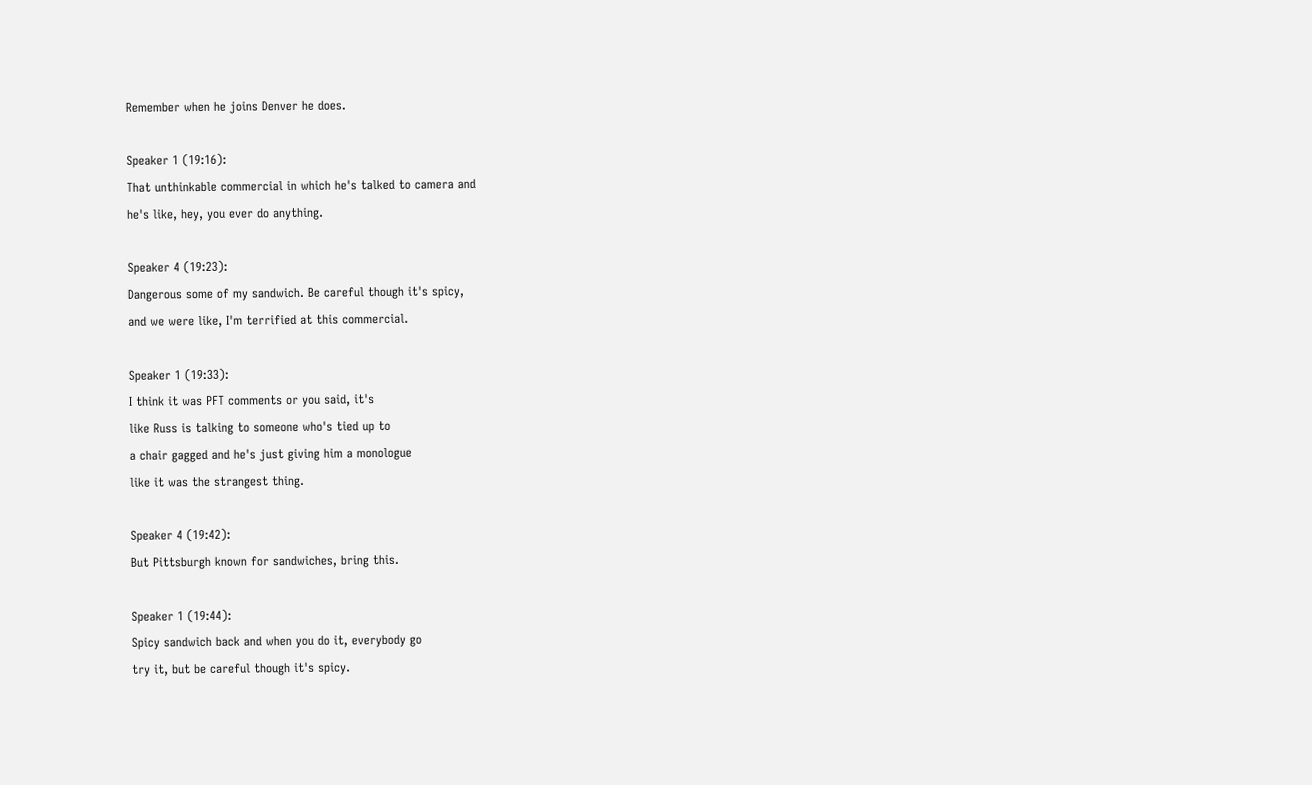Remember when he joins Denver he does.

Speaker 1 (19:16):
That unthinkable commercial in which he's talked to camera and
he's like, hey, you ever do anything.

Speaker 4 (19:23):
Dangerous some of my sandwich. Be careful though it's spicy,
and we were like, I'm terrified at this commercial.

Speaker 1 (19:33):
I think it was PFT comments or you said, it's
like Russ is talking to someone who's tied up to
a chair gagged and he's just giving him a monologue
like it was the strangest thing.

Speaker 4 (19:42):
But Pittsburgh known for sandwiches, bring this.

Speaker 1 (19:44):
Spicy sandwich back and when you do it, everybody go
try it, but be careful though it's spicy.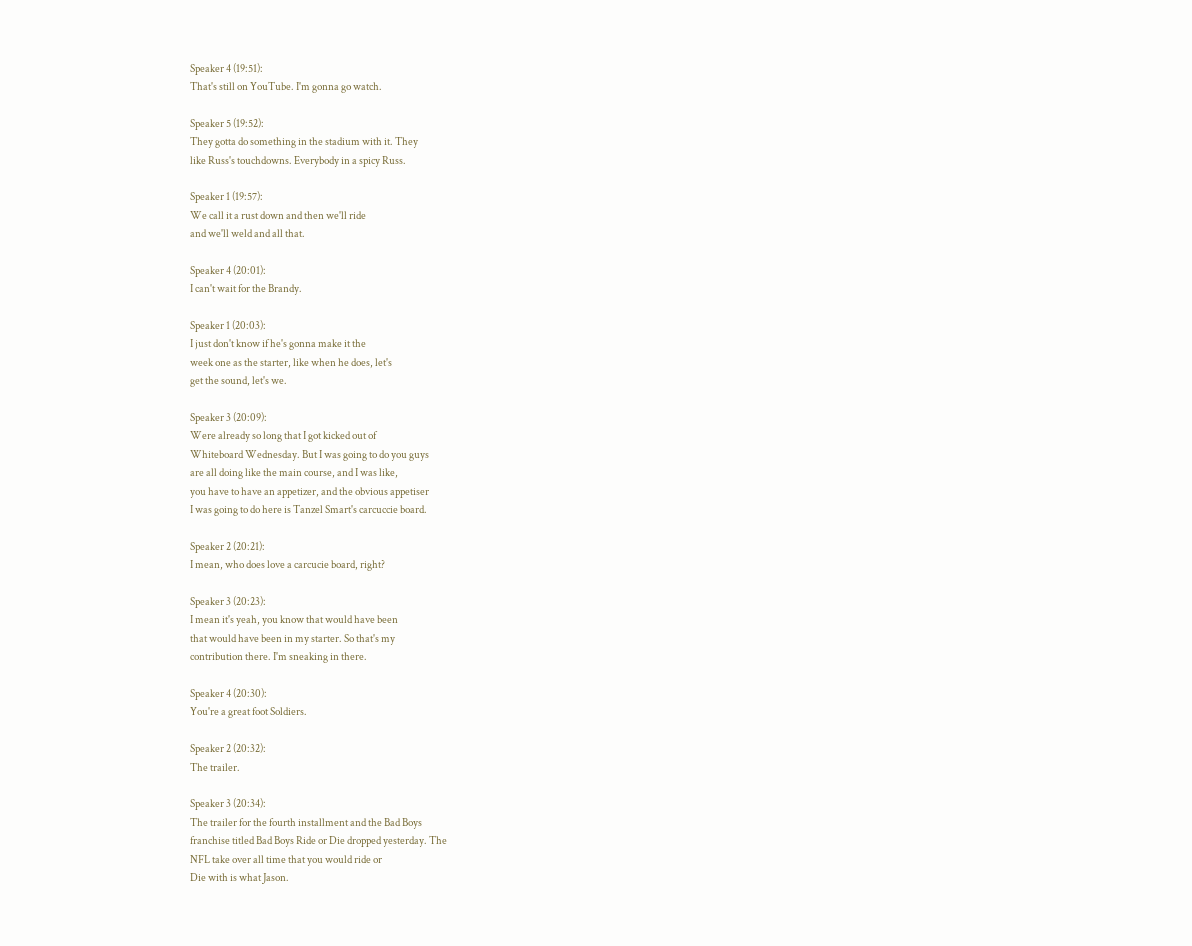Speaker 4 (19:51):
That's still on YouTube. I'm gonna go watch.

Speaker 5 (19:52):
They gotta do something in the stadium with it. They
like Russ's touchdowns. Everybody in a spicy Russ.

Speaker 1 (19:57):
We call it a rust down and then we'll ride
and we'll weld and all that.

Speaker 4 (20:01):
I can't wait for the Brandy.

Speaker 1 (20:03):
I just don't know if he's gonna make it the
week one as the starter, like when he does, let's
get the sound, let's we.

Speaker 3 (20:09):
Were already so long that I got kicked out of
Whiteboard Wednesday. But I was going to do you guys
are all doing like the main course, and I was like,
you have to have an appetizer, and the obvious appetiser
I was going to do here is Tanzel Smart's carcuccie board.

Speaker 2 (20:21):
I mean, who does love a carcucie board, right?

Speaker 3 (20:23):
I mean it's yeah, you know that would have been
that would have been in my starter. So that's my
contribution there. I'm sneaking in there.

Speaker 4 (20:30):
You're a great foot Soldiers.

Speaker 2 (20:32):
The trailer.

Speaker 3 (20:34):
The trailer for the fourth installment and the Bad Boys
franchise titled Bad Boys Ride or Die dropped yesterday. The
NFL take over all time that you would ride or
Die with is what Jason.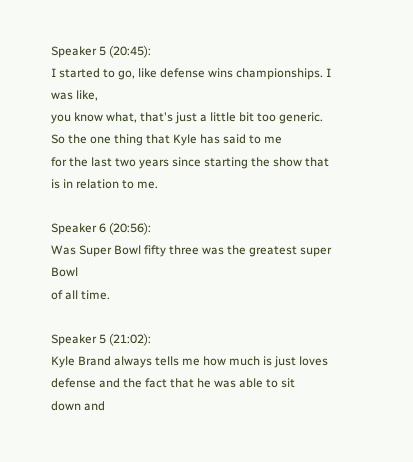Speaker 5 (20:45):
I started to go, like defense wins championships. I was like,
you know what, that's just a little bit too generic.
So the one thing that Kyle has said to me
for the last two years since starting the show that
is in relation to me.

Speaker 6 (20:56):
Was Super Bowl fifty three was the greatest super Bowl
of all time.

Speaker 5 (21:02):
Kyle Brand always tells me how much is just loves
defense and the fact that he was able to sit
down and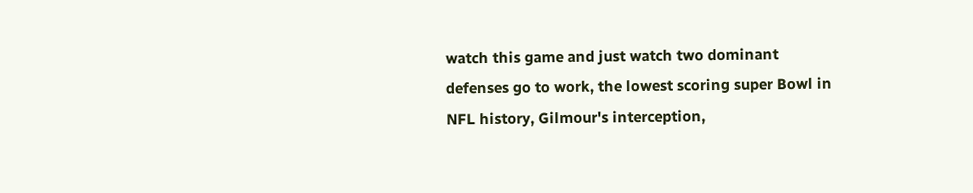watch this game and just watch two dominant
defenses go to work, the lowest scoring super Bowl in
NFL history, Gilmour's interception,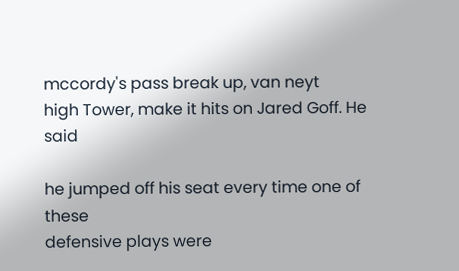mccordy's pass break up, van neyt
high Tower, make it hits on Jared Goff. He said

he jumped off his seat every time one of these
defensive plays were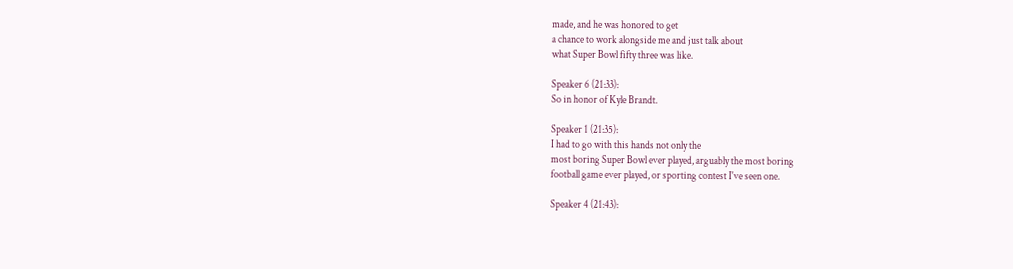made, and he was honored to get
a chance to work alongside me and just talk about
what Super Bowl fifty three was like.

Speaker 6 (21:33):
So in honor of Kyle Brandt.

Speaker 1 (21:35):
I had to go with this hands not only the
most boring Super Bowl ever played, arguably the most boring
football game ever played, or sporting contest I've seen one.

Speaker 4 (21:43):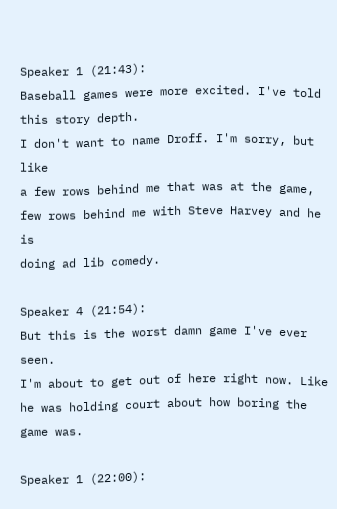Speaker 1 (21:43):
Baseball games were more excited. I've told this story depth.
I don't want to name Droff. I'm sorry, but like
a few rows behind me that was at the game,
few rows behind me with Steve Harvey and he is
doing ad lib comedy.

Speaker 4 (21:54):
But this is the worst damn game I've ever seen.
I'm about to get out of here right now. Like
he was holding court about how boring the game was.

Speaker 1 (22:00):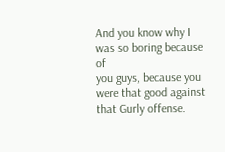And you know why I was so boring because of
you guys, because you were that good against that Gurly offense.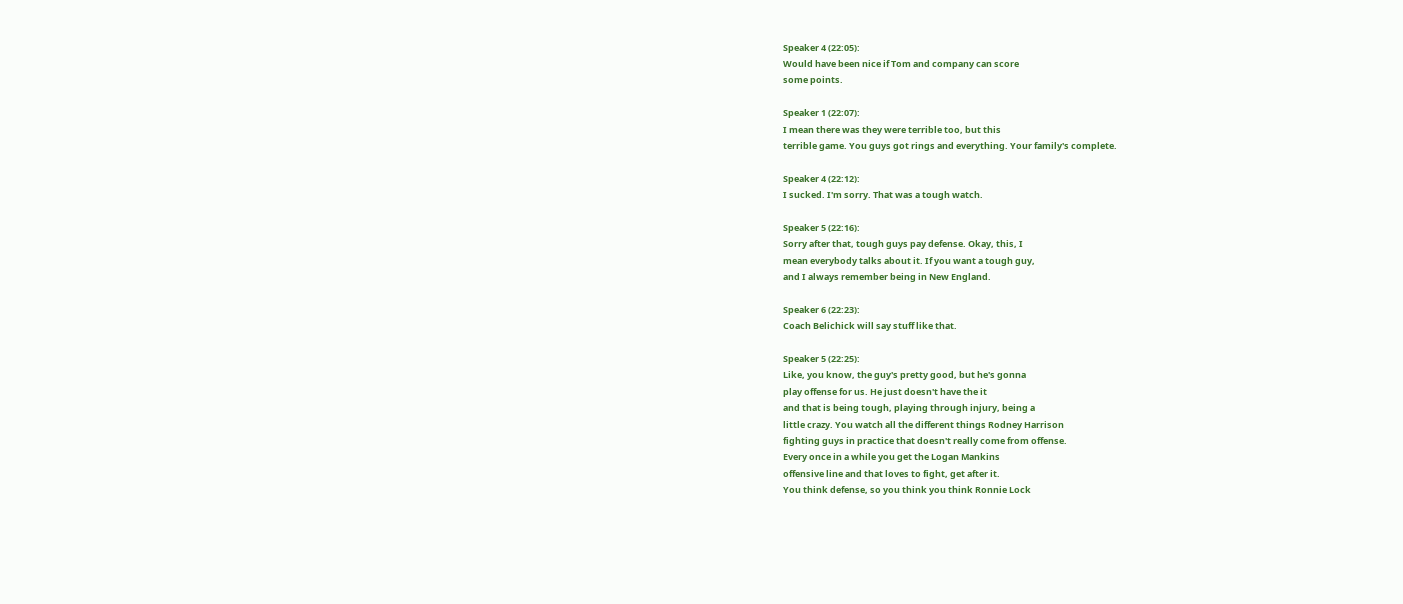Speaker 4 (22:05):
Would have been nice if Tom and company can score
some points.

Speaker 1 (22:07):
I mean there was they were terrible too, but this
terrible game. You guys got rings and everything. Your family's complete.

Speaker 4 (22:12):
I sucked. I'm sorry. That was a tough watch.

Speaker 5 (22:16):
Sorry after that, tough guys pay defense. Okay, this, I
mean everybody talks about it. If you want a tough guy,
and I always remember being in New England.

Speaker 6 (22:23):
Coach Belichick will say stuff like that.

Speaker 5 (22:25):
Like, you know, the guy's pretty good, but he's gonna
play offense for us. He just doesn't have the it
and that is being tough, playing through injury, being a
little crazy. You watch all the different things Rodney Harrison
fighting guys in practice that doesn't really come from offense.
Every once in a while you get the Logan Mankins
offensive line and that loves to fight, get after it.
You think defense, so you think you think Ronnie Lock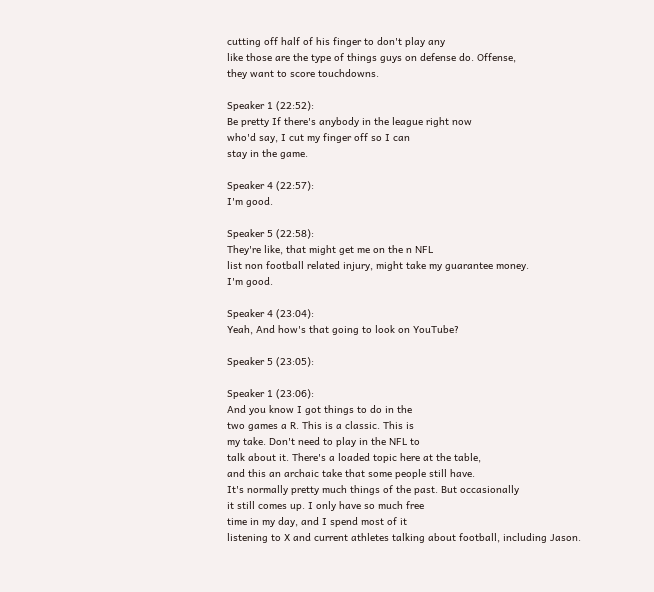cutting off half of his finger to don't play any
like those are the type of things guys on defense do. Offense,
they want to score touchdowns.

Speaker 1 (22:52):
Be pretty If there's anybody in the league right now
who'd say, I cut my finger off so I can
stay in the game.

Speaker 4 (22:57):
I'm good.

Speaker 5 (22:58):
They're like, that might get me on the n NFL
list non football related injury, might take my guarantee money.
I'm good.

Speaker 4 (23:04):
Yeah, And how's that going to look on YouTube?

Speaker 5 (23:05):

Speaker 1 (23:06):
And you know I got things to do in the
two games a R. This is a classic. This is
my take. Don't need to play in the NFL to
talk about it. There's a loaded topic here at the table,
and this an archaic take that some people still have.
It's normally pretty much things of the past. But occasionally
it still comes up. I only have so much free
time in my day, and I spend most of it
listening to X and current athletes talking about football, including Jason.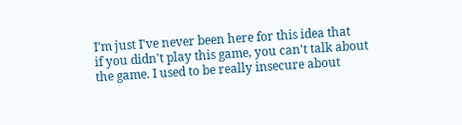I'm just I've never been here for this idea that
if you didn't play this game, you can't talk about
the game. I used to be really insecure about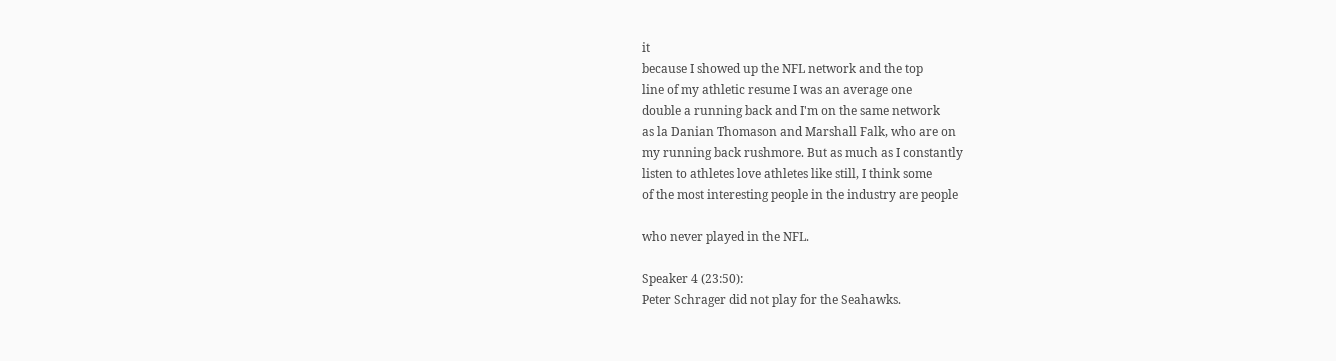it
because I showed up the NFL network and the top
line of my athletic resume I was an average one
double a running back and I'm on the same network
as la Danian Thomason and Marshall Falk, who are on
my running back rushmore. But as much as I constantly
listen to athletes love athletes like still, I think some
of the most interesting people in the industry are people

who never played in the NFL.

Speaker 4 (23:50):
Peter Schrager did not play for the Seahawks.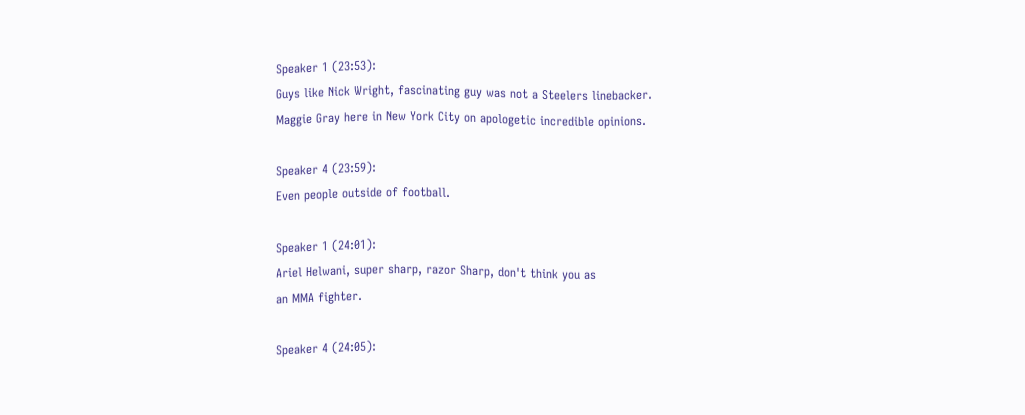Speaker 1 (23:53):
Guys like Nick Wright, fascinating guy was not a Steelers linebacker.
Maggie Gray here in New York City on apologetic incredible opinions.

Speaker 4 (23:59):
Even people outside of football.

Speaker 1 (24:01):
Ariel Helwani, super sharp, razor Sharp, don't think you as
an MMA fighter.

Speaker 4 (24:05):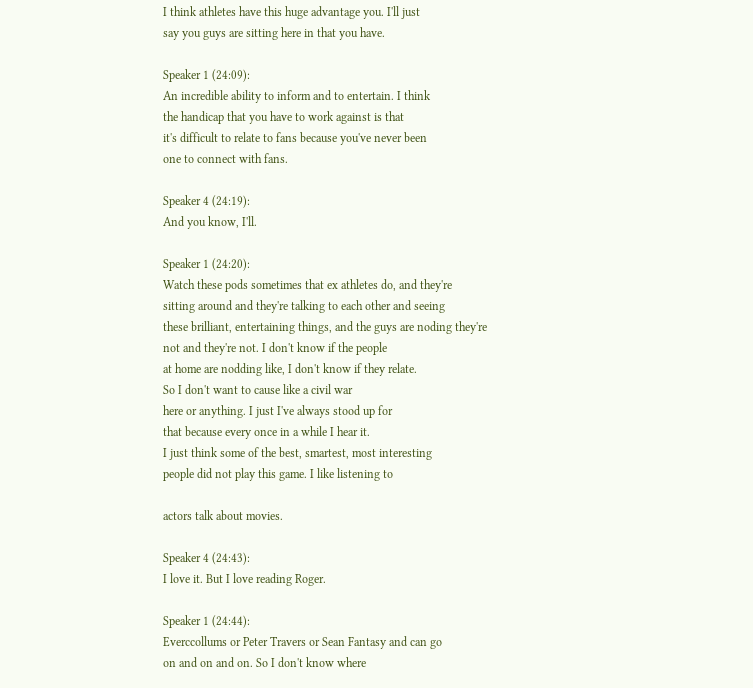I think athletes have this huge advantage you. I'll just
say you guys are sitting here in that you have.

Speaker 1 (24:09):
An incredible ability to inform and to entertain. I think
the handicap that you have to work against is that
it's difficult to relate to fans because you've never been
one to connect with fans.

Speaker 4 (24:19):
And you know, I'll.

Speaker 1 (24:20):
Watch these pods sometimes that ex athletes do, and they're
sitting around and they're talking to each other and seeing
these brilliant, entertaining things, and the guys are noding they're
not and they're not. I don't know if the people
at home are nodding like, I don't know if they relate.
So I don't want to cause like a civil war
here or anything. I just I've always stood up for
that because every once in a while I hear it.
I just think some of the best, smartest, most interesting
people did not play this game. I like listening to

actors talk about movies.

Speaker 4 (24:43):
I love it. But I love reading Roger.

Speaker 1 (24:44):
Everccollums or Peter Travers or Sean Fantasy and can go
on and on and on. So I don't know where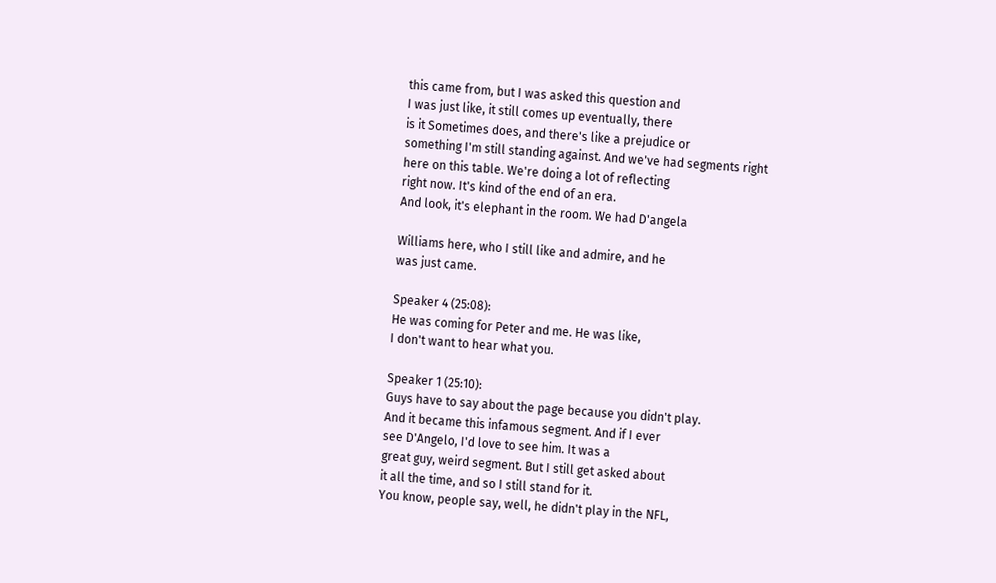this came from, but I was asked this question and
I was just like, it still comes up eventually, there
is it Sometimes does, and there's like a prejudice or
something I'm still standing against. And we've had segments right
here on this table. We're doing a lot of reflecting
right now. It's kind of the end of an era.
And look, it's elephant in the room. We had D'angela

Williams here, who I still like and admire, and he
was just came.

Speaker 4 (25:08):
He was coming for Peter and me. He was like,
I don't want to hear what you.

Speaker 1 (25:10):
Guys have to say about the page because you didn't play.
And it became this infamous segment. And if I ever
see D'Angelo, I'd love to see him. It was a
great guy, weird segment. But I still get asked about
it all the time, and so I still stand for it.
You know, people say, well, he didn't play in the NFL,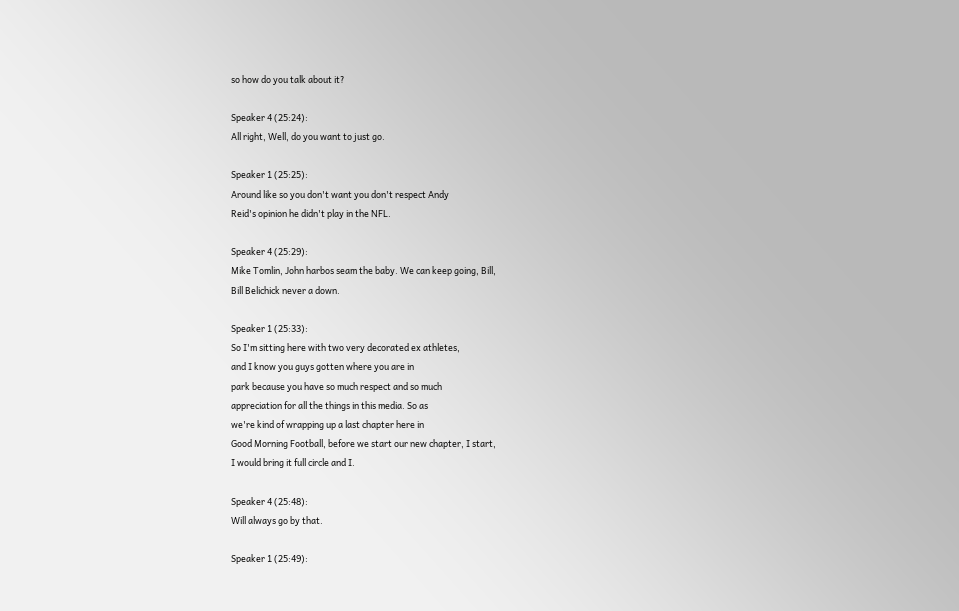so how do you talk about it?

Speaker 4 (25:24):
All right, Well, do you want to just go.

Speaker 1 (25:25):
Around like so you don't want you don't respect Andy
Reid's opinion he didn't play in the NFL.

Speaker 4 (25:29):
Mike Tomlin, John harbos seam the baby. We can keep going, Bill,
Bill Belichick never a down.

Speaker 1 (25:33):
So I'm sitting here with two very decorated ex athletes,
and I know you guys gotten where you are in
park because you have so much respect and so much
appreciation for all the things in this media. So as
we're kind of wrapping up a last chapter here in
Good Morning Football, before we start our new chapter, I start,
I would bring it full circle and I.

Speaker 4 (25:48):
Will always go by that.

Speaker 1 (25:49):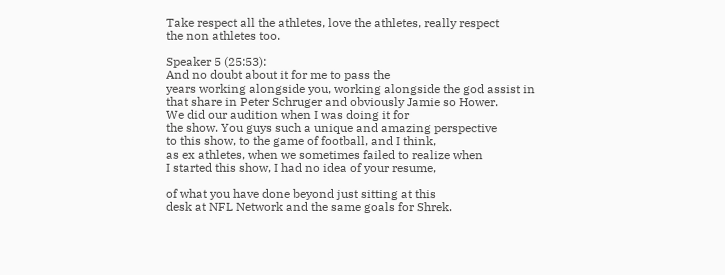Take respect all the athletes, love the athletes, really respect
the non athletes too.

Speaker 5 (25:53):
And no doubt about it for me to pass the
years working alongside you, working alongside the god assist in
that share in Peter Schruger and obviously Jamie so Hower.
We did our audition when I was doing it for
the show. You guys such a unique and amazing perspective
to this show, to the game of football, and I think,
as ex athletes, when we sometimes failed to realize when
I started this show, I had no idea of your resume,

of what you have done beyond just sitting at this
desk at NFL Network and the same goals for Shrek.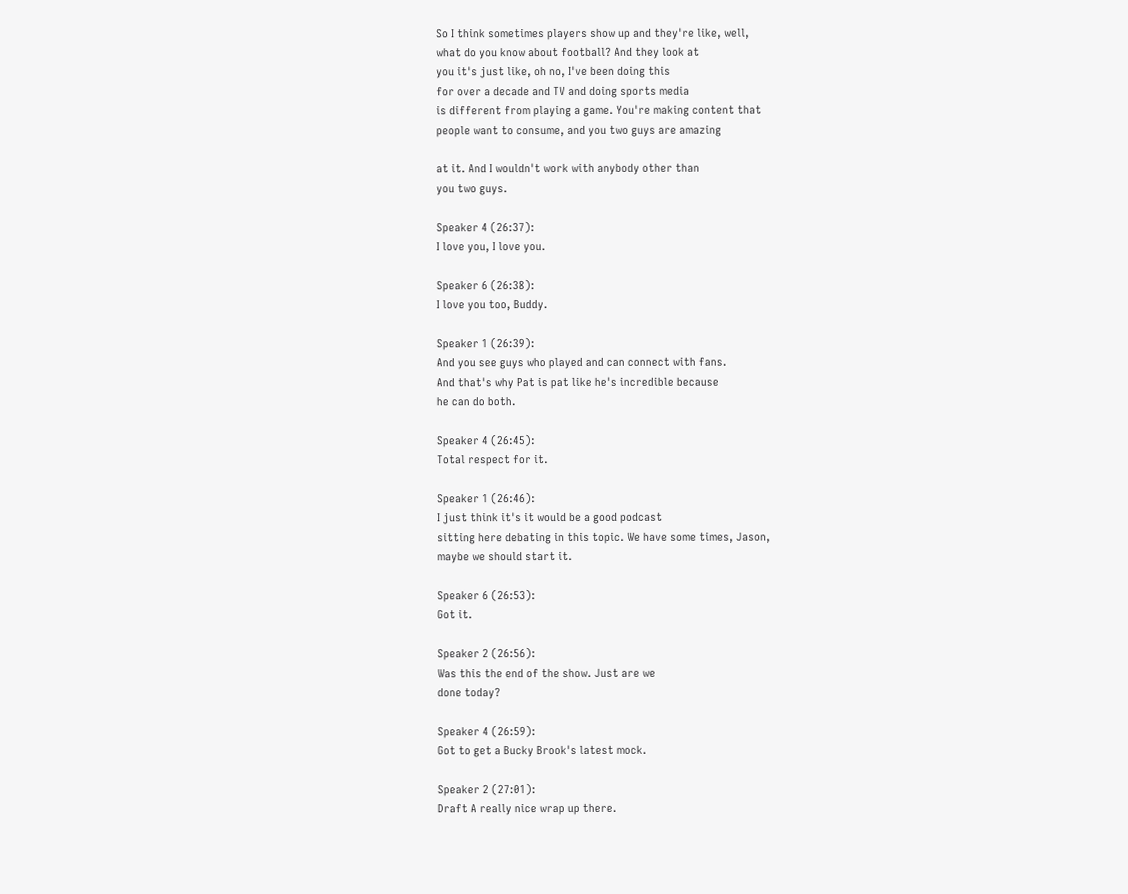So I think sometimes players show up and they're like, well,
what do you know about football? And they look at
you it's just like, oh no, I've been doing this
for over a decade and TV and doing sports media
is different from playing a game. You're making content that
people want to consume, and you two guys are amazing

at it. And I wouldn't work with anybody other than
you two guys.

Speaker 4 (26:37):
I love you, I love you.

Speaker 6 (26:38):
I love you too, Buddy.

Speaker 1 (26:39):
And you see guys who played and can connect with fans.
And that's why Pat is pat like he's incredible because
he can do both.

Speaker 4 (26:45):
Total respect for it.

Speaker 1 (26:46):
I just think it's it would be a good podcast
sitting here debating in this topic. We have some times, Jason,
maybe we should start it.

Speaker 6 (26:53):
Got it.

Speaker 2 (26:56):
Was this the end of the show. Just are we
done today?

Speaker 4 (26:59):
Got to get a Bucky Brook's latest mock.

Speaker 2 (27:01):
Draft A really nice wrap up there.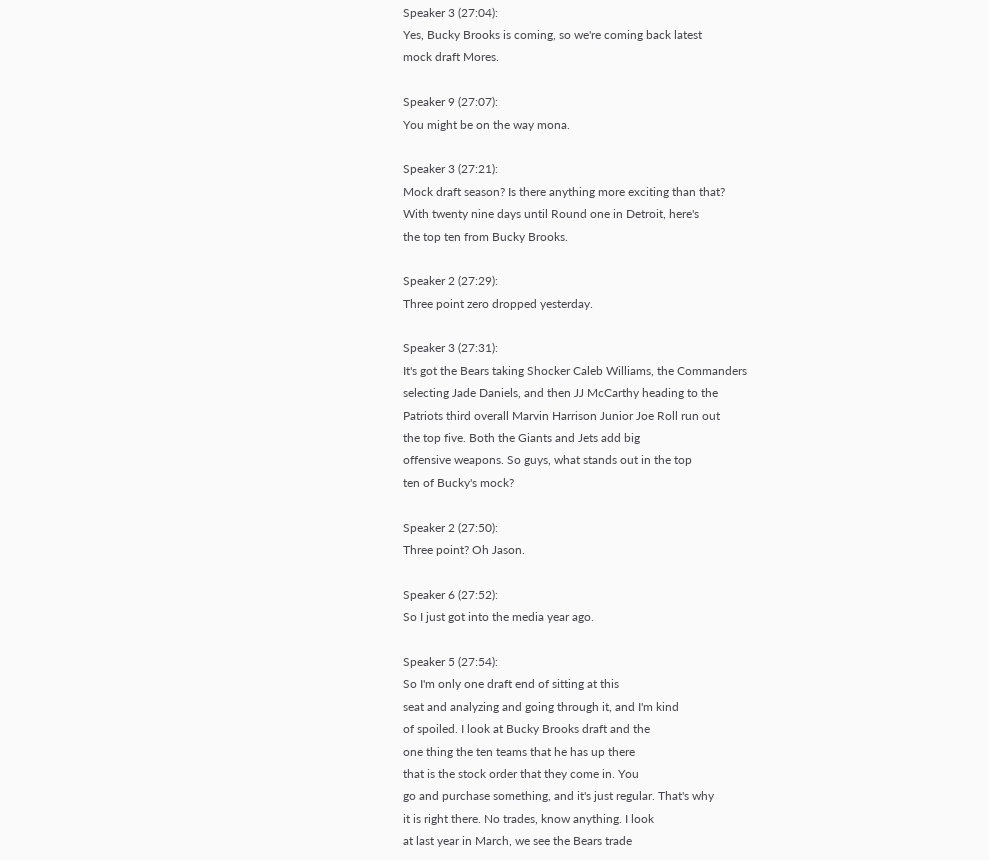Speaker 3 (27:04):
Yes, Bucky Brooks is coming, so we're coming back latest
mock draft Mores.

Speaker 9 (27:07):
You might be on the way mona.

Speaker 3 (27:21):
Mock draft season? Is there anything more exciting than that?
With twenty nine days until Round one in Detroit, here's
the top ten from Bucky Brooks.

Speaker 2 (27:29):
Three point zero dropped yesterday.

Speaker 3 (27:31):
It's got the Bears taking Shocker Caleb Williams, the Commanders
selecting Jade Daniels, and then JJ McCarthy heading to the
Patriots third overall Marvin Harrison Junior Joe Roll run out
the top five. Both the Giants and Jets add big
offensive weapons. So guys, what stands out in the top
ten of Bucky's mock?

Speaker 2 (27:50):
Three point? Oh Jason.

Speaker 6 (27:52):
So I just got into the media year ago.

Speaker 5 (27:54):
So I'm only one draft end of sitting at this
seat and analyzing and going through it, and I'm kind
of spoiled. I look at Bucky Brooks draft and the
one thing the ten teams that he has up there
that is the stock order that they come in. You
go and purchase something, and it's just regular. That's why
it is right there. No trades, know anything. I look
at last year in March, we see the Bears trade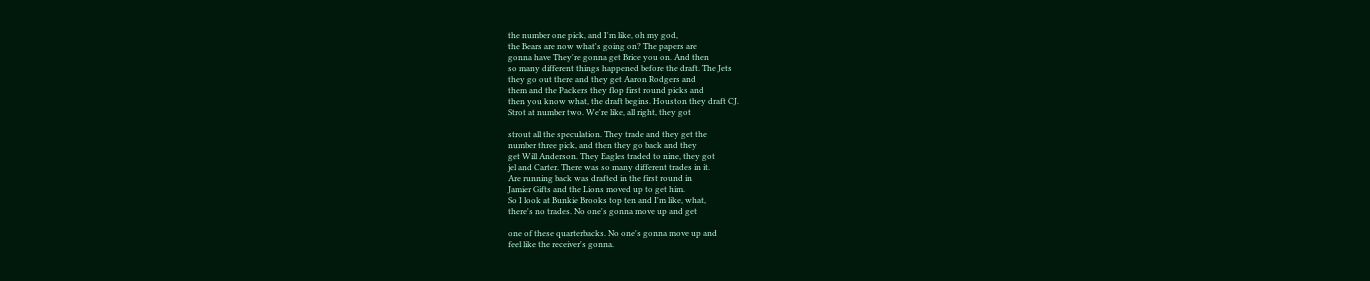the number one pick, and I'm like, oh my god,
the Bears are now what's going on? The papers are
gonna have They're gonna get Brice you on. And then
so many different things happened before the draft. The Jets
they go out there and they get Aaron Rodgers and
them and the Packers they flop first round picks and
then you know what, the draft begins. Houston they draft CJ.
Strot at number two. We're like, all right, they got

strout all the speculation. They trade and they get the
number three pick, and then they go back and they
get Will Anderson. They Eagles traded to nine, they got
jel and Carter. There was so many different trades in it.
Are running back was drafted in the first round in
Jamier Gifts and the Lions moved up to get him.
So I look at Bunkie Brooks top ten and I'm like, what,
there's no trades. No one's gonna move up and get

one of these quarterbacks. No one's gonna move up and
feel like the receiver's gonna.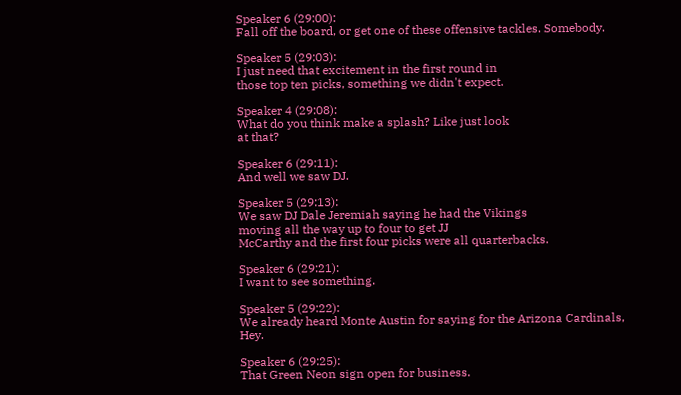Speaker 6 (29:00):
Fall off the board, or get one of these offensive tackles. Somebody.

Speaker 5 (29:03):
I just need that excitement in the first round in
those top ten picks, something we didn't expect.

Speaker 4 (29:08):
What do you think make a splash? Like just look
at that?

Speaker 6 (29:11):
And well we saw DJ.

Speaker 5 (29:13):
We saw DJ Dale Jeremiah saying he had the Vikings
moving all the way up to four to get JJ
McCarthy and the first four picks were all quarterbacks.

Speaker 6 (29:21):
I want to see something.

Speaker 5 (29:22):
We already heard Monte Austin for saying for the Arizona Cardinals, Hey.

Speaker 6 (29:25):
That Green Neon sign open for business.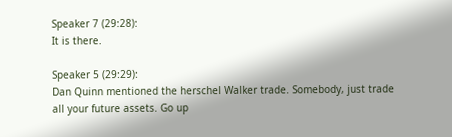Speaker 7 (29:28):
It is there.

Speaker 5 (29:29):
Dan Quinn mentioned the herschel Walker trade. Somebody, just trade
all your future assets. Go up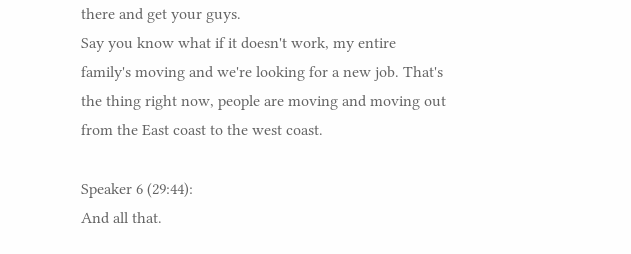there and get your guys.
Say you know what if it doesn't work, my entire
family's moving and we're looking for a new job. That's
the thing right now, people are moving and moving out
from the East coast to the west coast.

Speaker 6 (29:44):
And all that.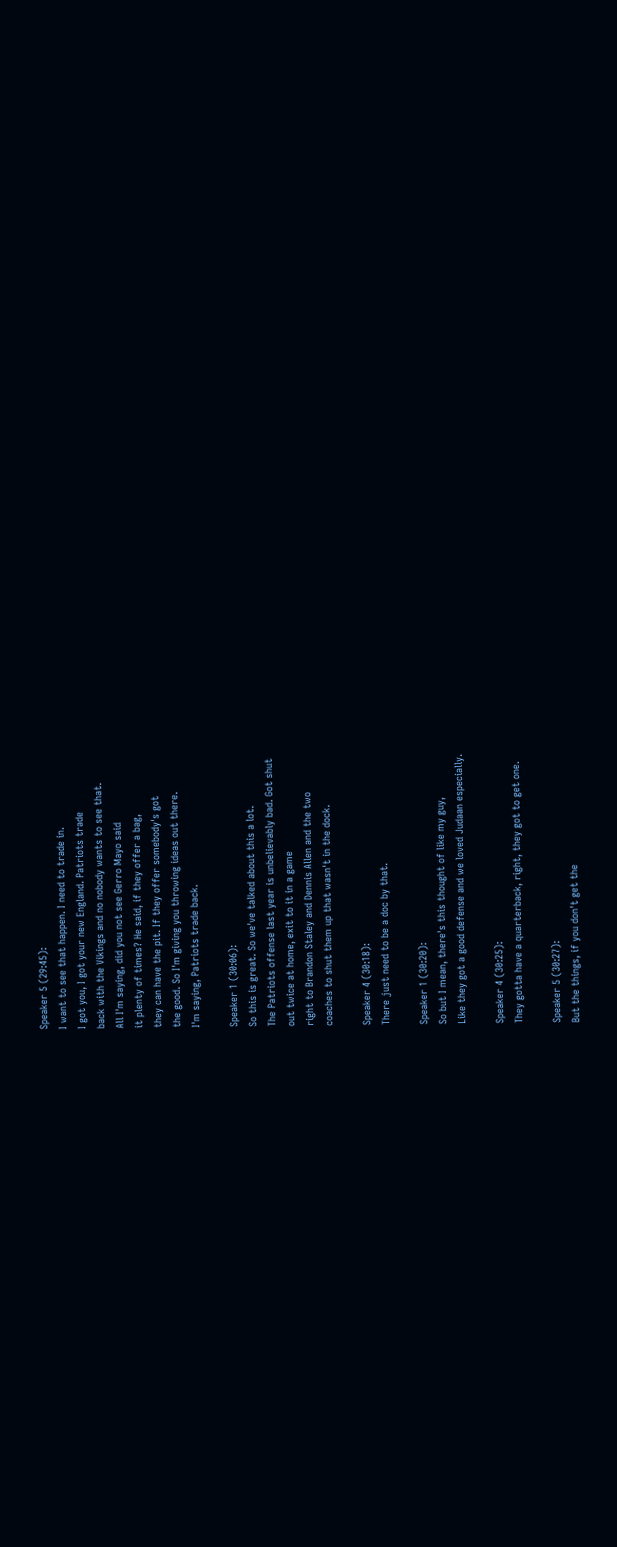Speaker 5 (29:45):
I want to see that happen. I need to trade in.
I got you, I got your new England. Patriots trade
back with the Vikings and no nobody wants to see that.
All I'm saying, did you not see Gerro Mayo said
it plenty of times? He said, if they offer a bag,
they can have the pit. If they offer somebody's got
the good. So I'm giving you throwing ideas out there.
I'm saying, Patriots trade back.

Speaker 1 (30:06):
So this is great. So we've talked about this a lot.
The Patriots offense last year is unbelievably bad. Got shut
out twice at home, exit to it in a game
right to Brandon Staley and Dennis Allen and the two
coaches to shut them up that wasn't in the dock.

Speaker 4 (30:18):
There just need to be a doc by that.

Speaker 1 (30:20):
So but I mean, there's this thought of like my guy,
Like they got a good defense and we loved Judaan especially.

Speaker 4 (30:25):
They gotta have a quarterback, right, they got to get one.

Speaker 5 (30:27):
But the things, if you don't get the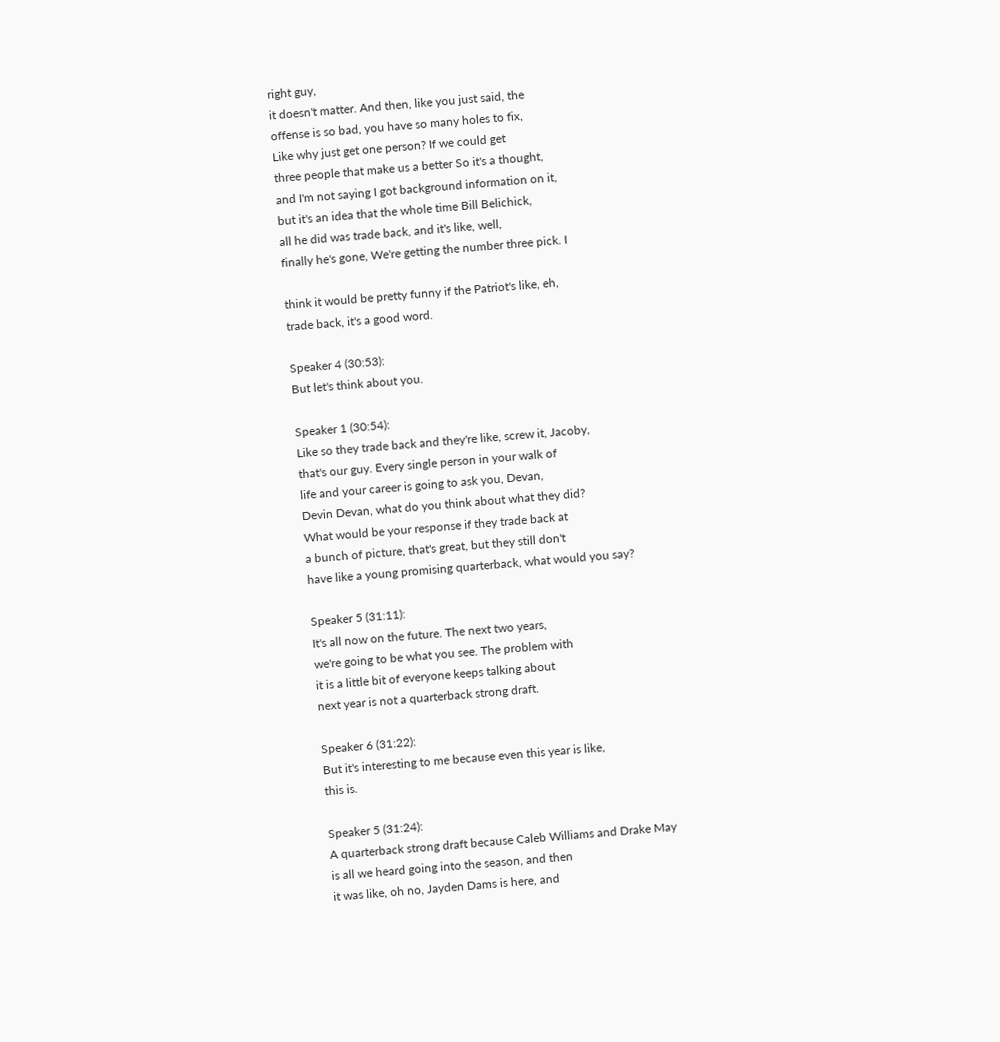right guy,
it doesn't matter. And then, like you just said, the
offense is so bad, you have so many holes to fix,
Like why just get one person? If we could get
three people that make us a better So it's a thought,
and I'm not saying I got background information on it,
but it's an idea that the whole time Bill Belichick,
all he did was trade back, and it's like, well,
finally he's gone, We're getting the number three pick. I

think it would be pretty funny if the Patriot's like, eh,
trade back, it's a good word.

Speaker 4 (30:53):
But let's think about you.

Speaker 1 (30:54):
Like so they trade back and they're like, screw it, Jacoby,
that's our guy. Every single person in your walk of
life and your career is going to ask you, Devan,
Devin Devan, what do you think about what they did?
What would be your response if they trade back at
a bunch of picture, that's great, but they still don't
have like a young promising quarterback, what would you say?

Speaker 5 (31:11):
It's all now on the future. The next two years,
we're going to be what you see. The problem with
it is a little bit of everyone keeps talking about
next year is not a quarterback strong draft.

Speaker 6 (31:22):
But it's interesting to me because even this year is like,
this is.

Speaker 5 (31:24):
A quarterback strong draft because Caleb Williams and Drake May
is all we heard going into the season, and then
it was like, oh no, Jayden Dams is here, and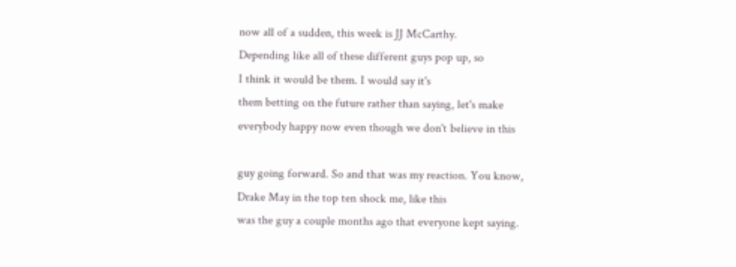now all of a sudden, this week is JJ McCarthy.
Depending like all of these different guys pop up, so
I think it would be them. I would say it's
them betting on the future rather than saying, let's make
everybody happy now even though we don't believe in this

guy going forward. So and that was my reaction. You know,
Drake May in the top ten shock me, like this
was the guy a couple months ago that everyone kept saying.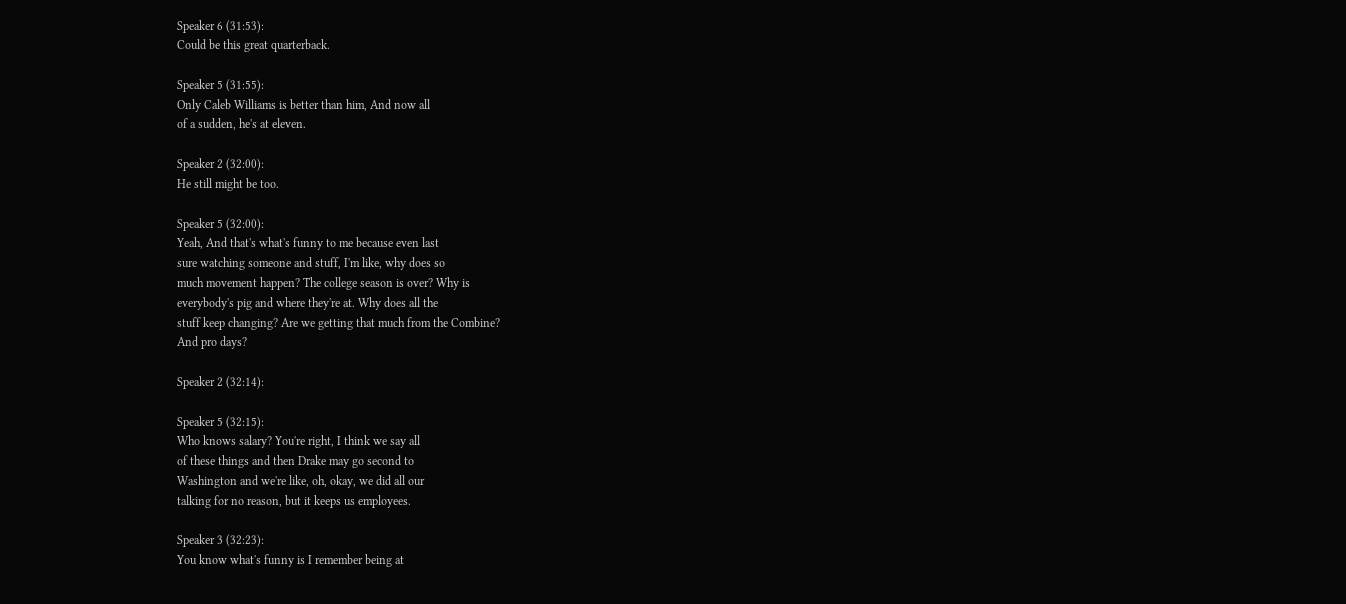Speaker 6 (31:53):
Could be this great quarterback.

Speaker 5 (31:55):
Only Caleb Williams is better than him, And now all
of a sudden, he's at eleven.

Speaker 2 (32:00):
He still might be too.

Speaker 5 (32:00):
Yeah, And that's what's funny to me because even last
sure watching someone and stuff, I'm like, why does so
much movement happen? The college season is over? Why is
everybody's pig and where they're at. Why does all the
stuff keep changing? Are we getting that much from the Combine?
And pro days?

Speaker 2 (32:14):

Speaker 5 (32:15):
Who knows salary? You're right, I think we say all
of these things and then Drake may go second to
Washington and we're like, oh, okay, we did all our
talking for no reason, but it keeps us employees.

Speaker 3 (32:23):
You know what's funny is I remember being at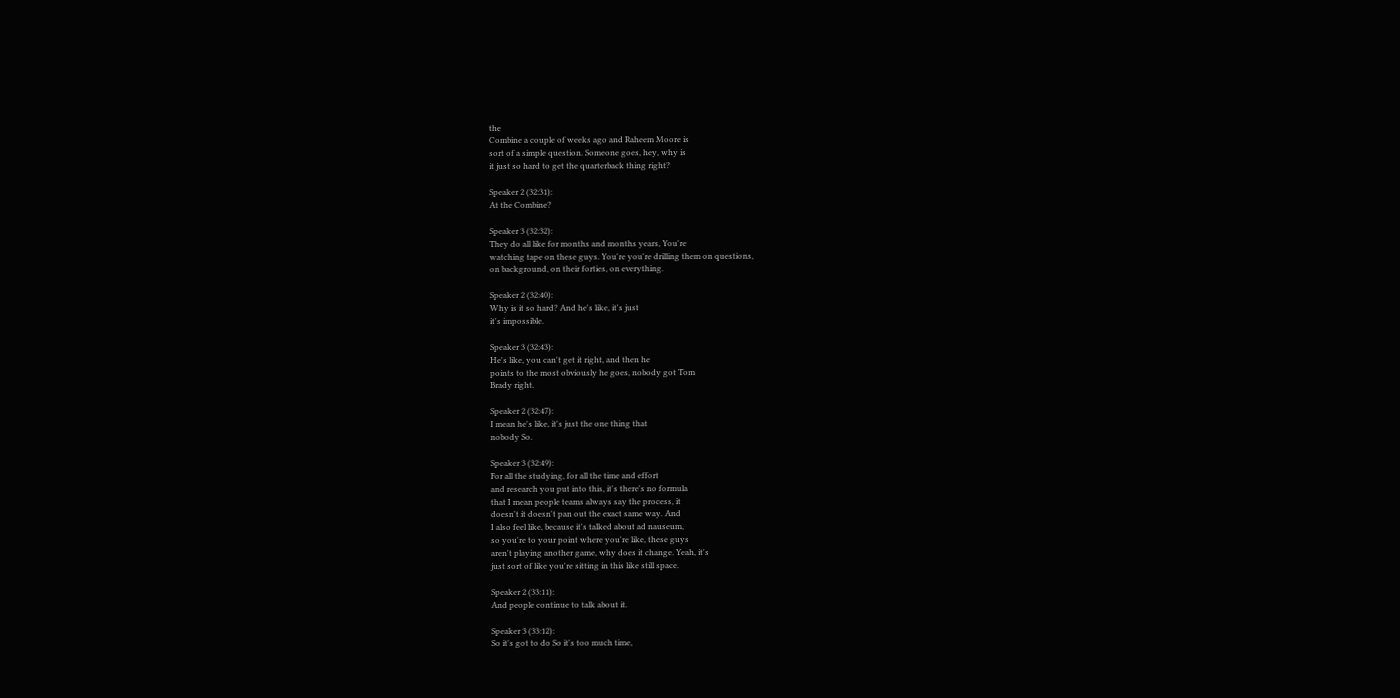the
Combine a couple of weeks ago and Raheem Moore is
sort of a simple question. Someone goes, hey, why is
it just so hard to get the quarterback thing right?

Speaker 2 (32:31):
At the Combine?

Speaker 3 (32:32):
They do all like for months and months years, You're
watching tape on these guys. You're you're drilling them on questions,
on background, on their forties, on everything.

Speaker 2 (32:40):
Why is it so hard? And he's like, it's just
it's impossible.

Speaker 3 (32:43):
He's like, you can't get it right, and then he
points to the most obviously he goes, nobody got Tom
Brady right.

Speaker 2 (32:47):
I mean he's like, it's just the one thing that
nobody So.

Speaker 3 (32:49):
For all the studying, for all the time and effort
and research you put into this, it's there's no formula
that I mean people teams always say the process, it
doesn't it doesn't pan out the exact same way. And
I also feel like, because it's talked about ad nauseum,
so you're to your point where you're like, these guys
aren't playing another game, why does it change. Yeah, it's
just sort of like you're sitting in this like still space.

Speaker 2 (33:11):
And people continue to talk about it.

Speaker 3 (33:12):
So it's got to do So it's too much time,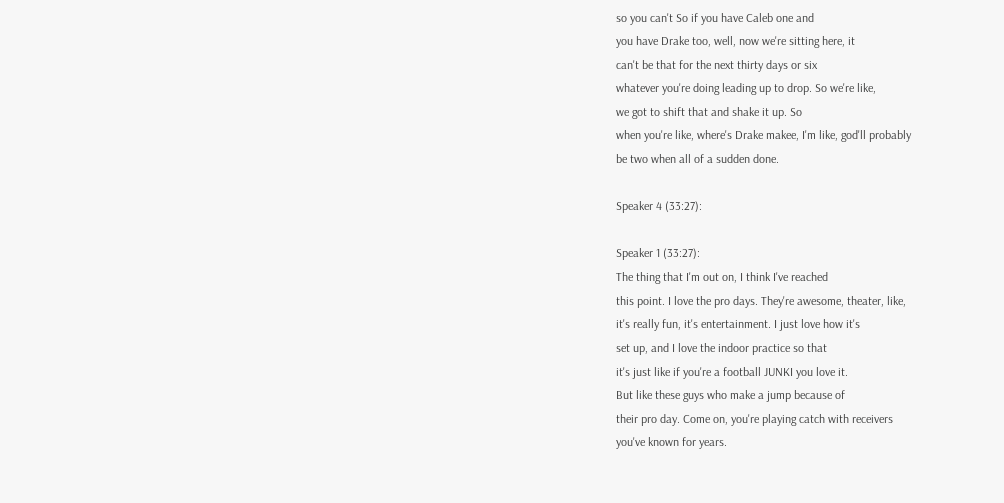so you can't So if you have Caleb one and
you have Drake too, well, now we're sitting here, it
can't be that for the next thirty days or six
whatever you're doing leading up to drop. So we're like,
we got to shift that and shake it up. So
when you're like, where's Drake makee, I'm like, god'll probably
be two when all of a sudden done.

Speaker 4 (33:27):

Speaker 1 (33:27):
The thing that I'm out on, I think I've reached
this point. I love the pro days. They're awesome, theater, like,
it's really fun, it's entertainment. I just love how it's
set up, and I love the indoor practice so that
it's just like if you're a football JUNKI you love it.
But like these guys who make a jump because of
their pro day. Come on, you're playing catch with receivers
you've known for years.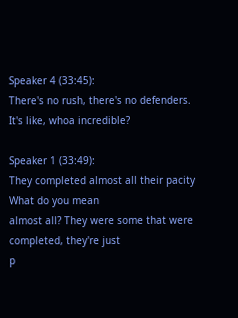Speaker 4 (33:45):
There's no rush, there's no defenders. It's like, whoa incredible?

Speaker 1 (33:49):
They completed almost all their pacity What do you mean
almost all? They were some that were completed, they're just
p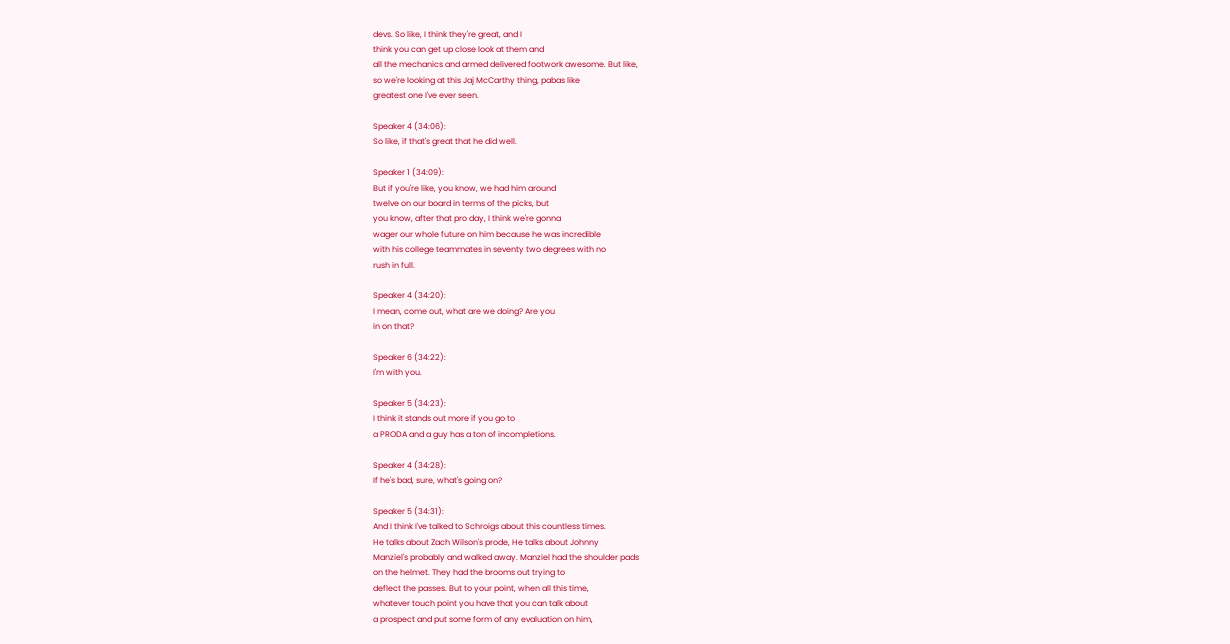devs. So like, I think they're great, and I
think you can get up close look at them and
all the mechanics and armed delivered footwork awesome. But like,
so we're looking at this Jaj McCarthy thing, pabas like
greatest one I've ever seen.

Speaker 4 (34:06):
So like, if that's great that he did well.

Speaker 1 (34:09):
But if you're like, you know, we had him around
twelve on our board in terms of the picks, but
you know, after that pro day, I think we're gonna
wager our whole future on him because he was incredible
with his college teammates in seventy two degrees with no
rush in full.

Speaker 4 (34:20):
I mean, come out, what are we doing? Are you
in on that?

Speaker 6 (34:22):
I'm with you.

Speaker 5 (34:23):
I think it stands out more if you go to
a PRODA and a guy has a ton of incompletions.

Speaker 4 (34:28):
If he's bad, sure, what's going on?

Speaker 5 (34:31):
And I think I've talked to Schroigs about this countless times.
He talks about Zach Wilson's prode, He talks about Johnny
Manziel's probably and walked away. Manziel had the shoulder pads
on the helmet. They had the brooms out trying to
deflect the passes. But to your point, when all this time,
whatever touch point you have that you can talk about
a prospect and put some form of any evaluation on him,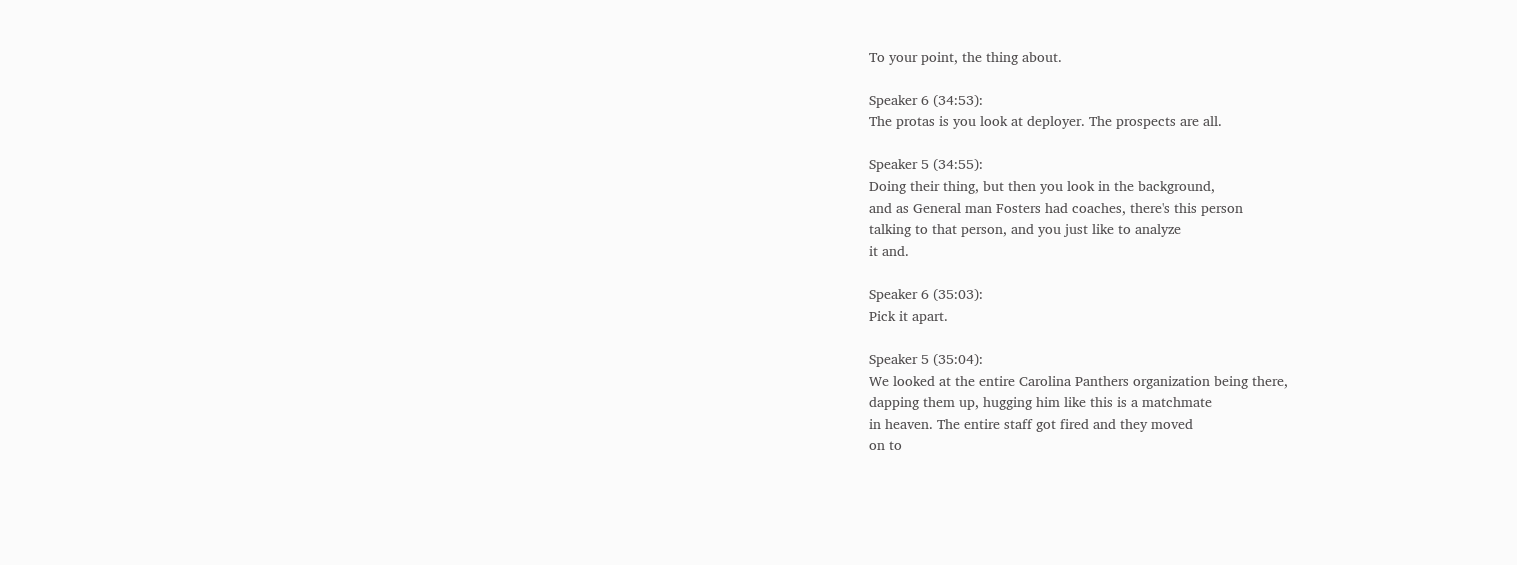To your point, the thing about.

Speaker 6 (34:53):
The protas is you look at deployer. The prospects are all.

Speaker 5 (34:55):
Doing their thing, but then you look in the background,
and as General man Fosters had coaches, there's this person
talking to that person, and you just like to analyze
it and.

Speaker 6 (35:03):
Pick it apart.

Speaker 5 (35:04):
We looked at the entire Carolina Panthers organization being there,
dapping them up, hugging him like this is a matchmate
in heaven. The entire staff got fired and they moved
on to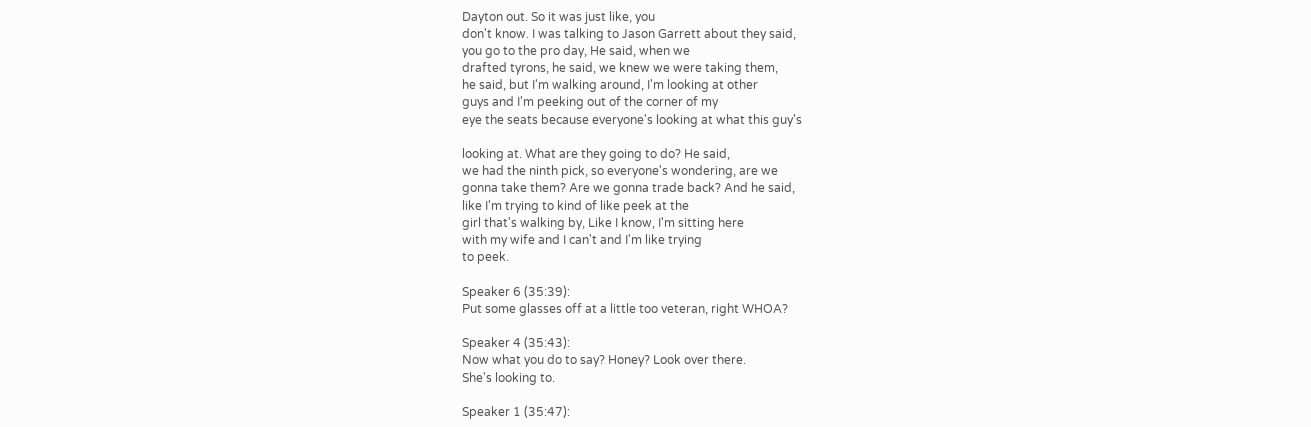Dayton out. So it was just like, you
don't know. I was talking to Jason Garrett about they said,
you go to the pro day, He said, when we
drafted tyrons, he said, we knew we were taking them,
he said, but I'm walking around, I'm looking at other
guys and I'm peeking out of the corner of my
eye the seats because everyone's looking at what this guy's

looking at. What are they going to do? He said,
we had the ninth pick, so everyone's wondering, are we
gonna take them? Are we gonna trade back? And he said,
like I'm trying to kind of like peek at the
girl that's walking by, Like I know, I'm sitting here
with my wife and I can't and I'm like trying
to peek.

Speaker 6 (35:39):
Put some glasses off at a little too veteran, right WHOA?

Speaker 4 (35:43):
Now what you do to say? Honey? Look over there.
She's looking to.

Speaker 1 (35:47):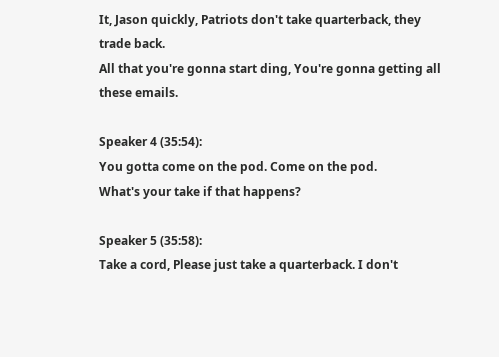It, Jason quickly, Patriots don't take quarterback, they trade back.
All that you're gonna start ding, You're gonna getting all
these emails.

Speaker 4 (35:54):
You gotta come on the pod. Come on the pod.
What's your take if that happens?

Speaker 5 (35:58):
Take a cord, Please just take a quarterback. I don't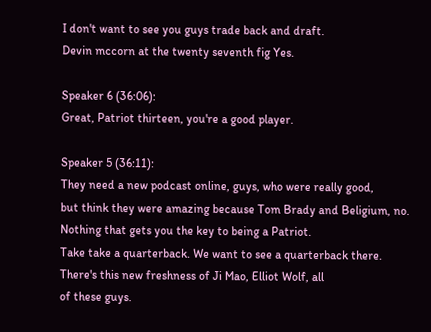I don't want to see you guys trade back and draft.
Devin mccorn at the twenty seventh fig Yes.

Speaker 6 (36:06):
Great, Patriot thirteen, you're a good player.

Speaker 5 (36:11):
They need a new podcast online, guys, who were really good,
but think they were amazing because Tom Brady and Beligium, no.
Nothing that gets you the key to being a Patriot.
Take take a quarterback. We want to see a quarterback there.
There's this new freshness of Ji Mao, Elliot Wolf, all
of these guys.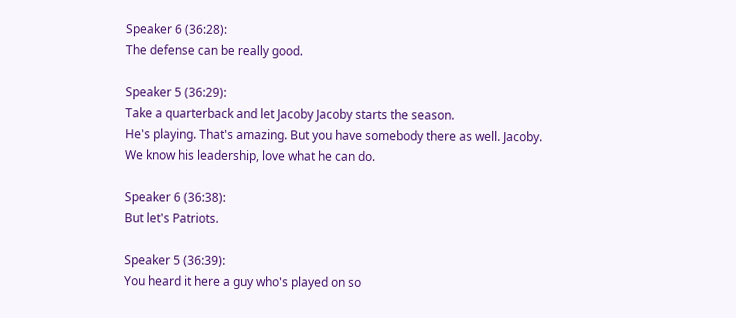Speaker 6 (36:28):
The defense can be really good.

Speaker 5 (36:29):
Take a quarterback and let Jacoby Jacoby starts the season.
He's playing. That's amazing. But you have somebody there as well. Jacoby.
We know his leadership, love what he can do.

Speaker 6 (36:38):
But let's Patriots.

Speaker 5 (36:39):
You heard it here a guy who's played on so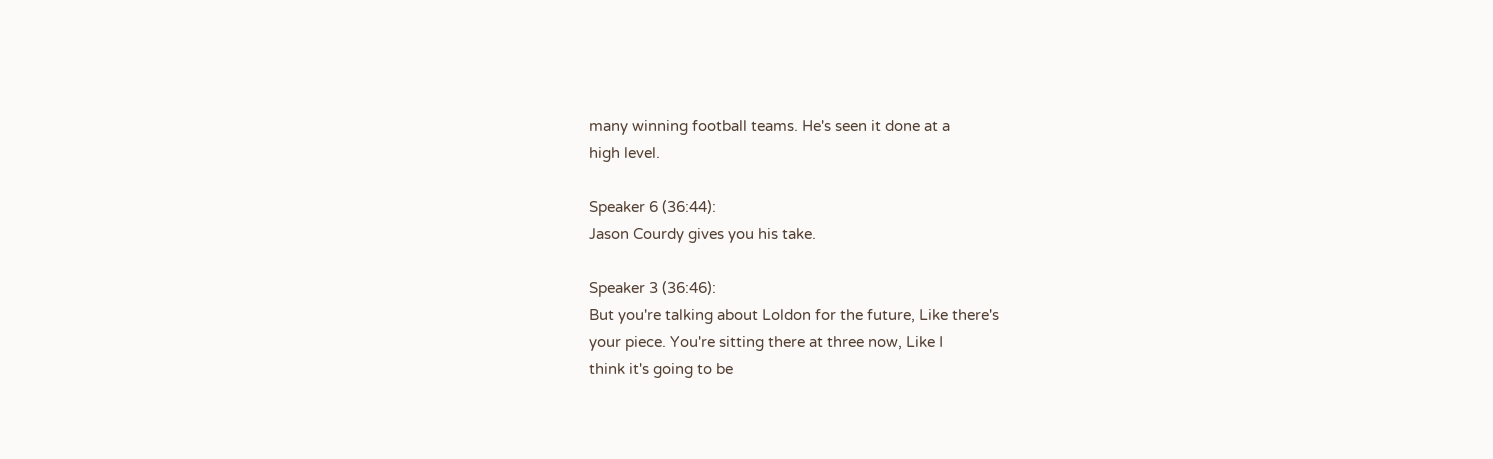many winning football teams. He's seen it done at a
high level.

Speaker 6 (36:44):
Jason Courdy gives you his take.

Speaker 3 (36:46):
But you're talking about Loldon for the future, Like there's
your piece. You're sitting there at three now, Like I
think it's going to be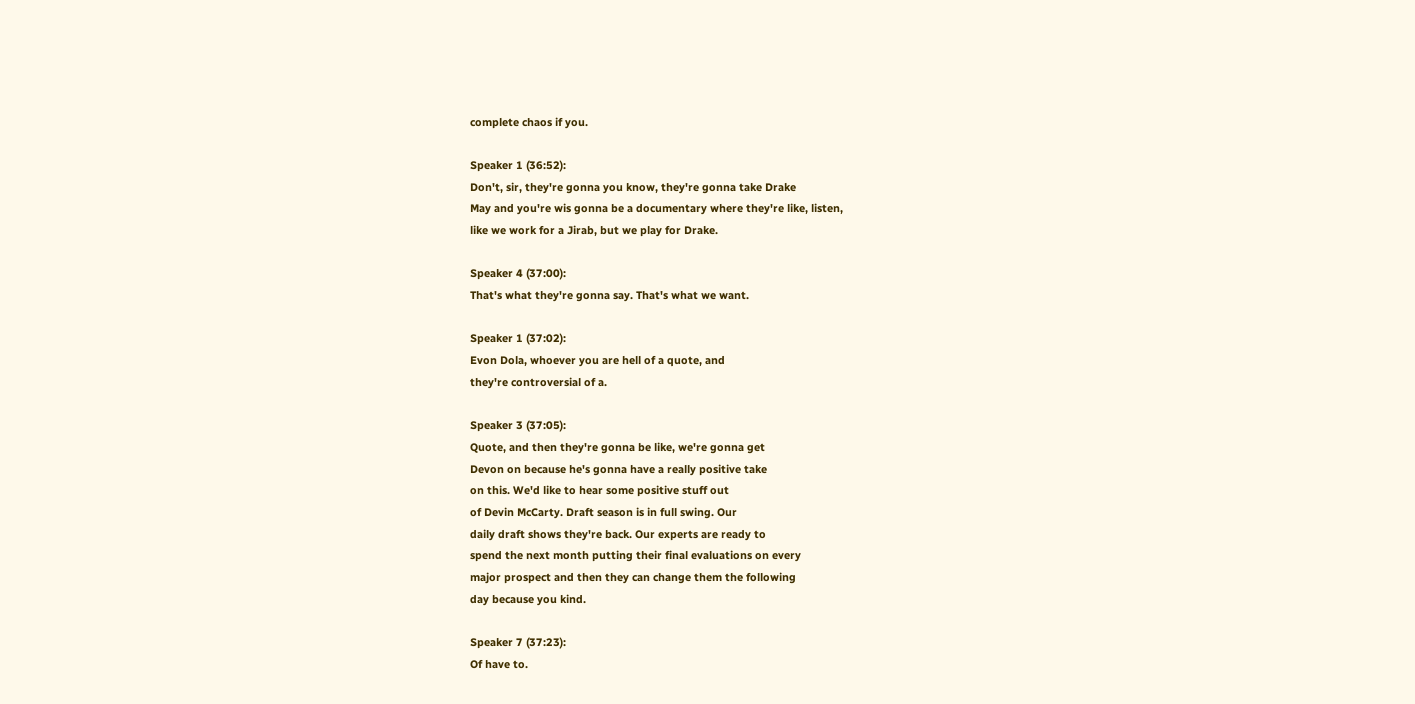complete chaos if you.

Speaker 1 (36:52):
Don't, sir, they're gonna you know, they're gonna take Drake
May and you're wis gonna be a documentary where they're like, listen,
like we work for a Jirab, but we play for Drake.

Speaker 4 (37:00):
That's what they're gonna say. That's what we want.

Speaker 1 (37:02):
Evon Dola, whoever you are hell of a quote, and
they're controversial of a.

Speaker 3 (37:05):
Quote, and then they're gonna be like, we're gonna get
Devon on because he's gonna have a really positive take
on this. We'd like to hear some positive stuff out
of Devin McCarty. Draft season is in full swing. Our
daily draft shows they're back. Our experts are ready to
spend the next month putting their final evaluations on every
major prospect and then they can change them the following
day because you kind.

Speaker 7 (37:23):
Of have to.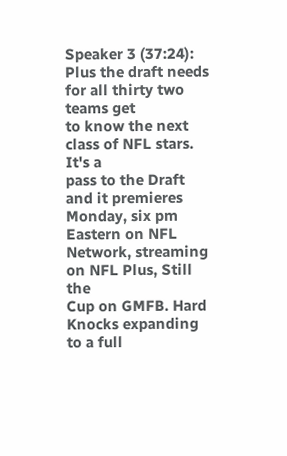Speaker 3 (37:24):
Plus the draft needs for all thirty two teams get
to know the next class of NFL stars. It's a
pass to the Draft and it premieres Monday, six pm
Eastern on NFL Network, streaming on NFL Plus, Still the
Cup on GMFB. Hard Knocks expanding to a full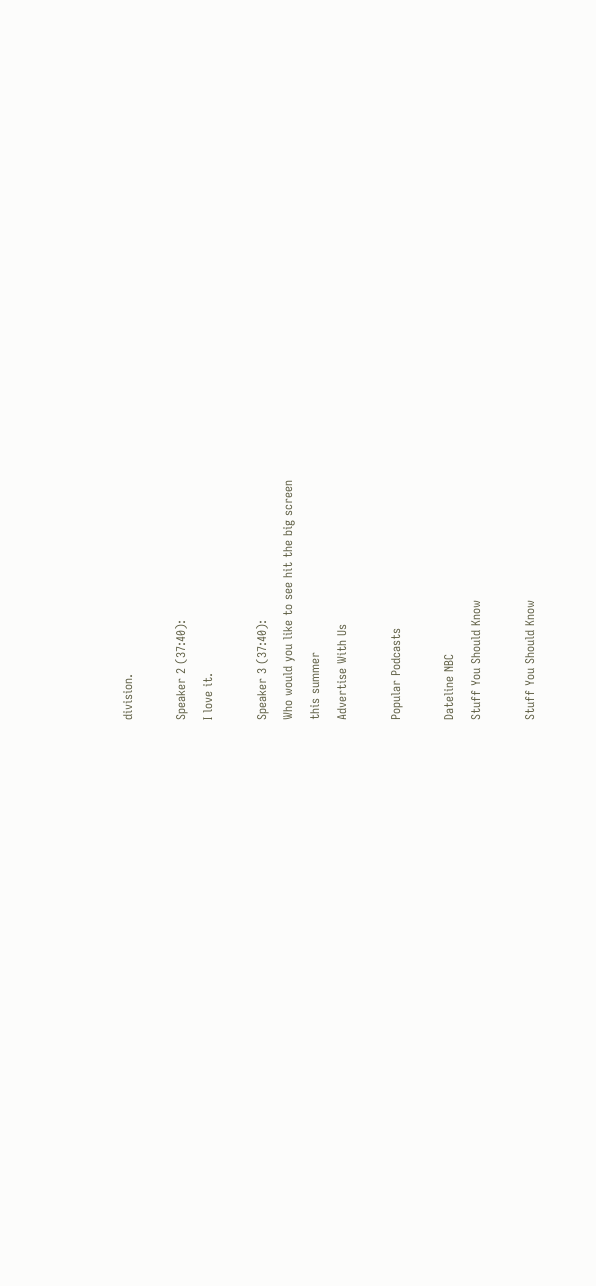division.

Speaker 2 (37:40):
I love it.

Speaker 3 (37:40):
Who would you like to see hit the big screen
this summer
Advertise With Us

Popular Podcasts

Dateline NBC
Stuff You Should Know

Stuff You Should Know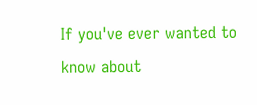If you've ever wanted to know about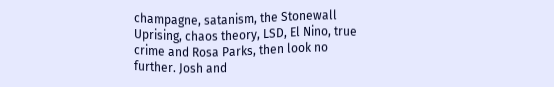champagne, satanism, the Stonewall Uprising, chaos theory, LSD, El Nino, true crime and Rosa Parks, then look no further. Josh and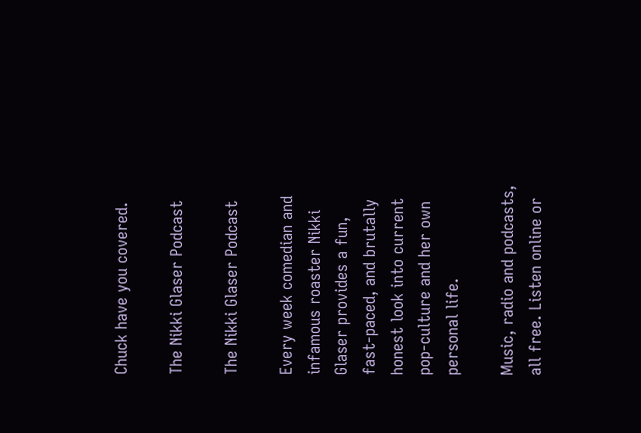Chuck have you covered.

The Nikki Glaser Podcast

The Nikki Glaser Podcast

Every week comedian and infamous roaster Nikki Glaser provides a fun, fast-paced, and brutally honest look into current pop-culture and her own personal life.

Music, radio and podcasts, all free. Listen online or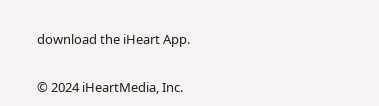download the iHeart App.


© 2024 iHeartMedia, Inc.